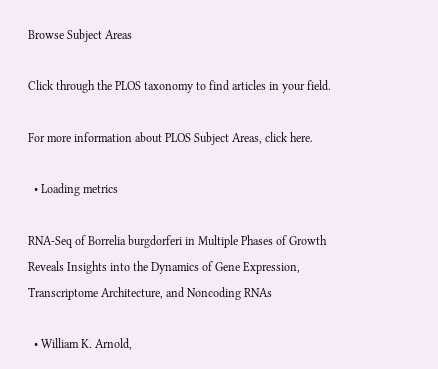Browse Subject Areas

Click through the PLOS taxonomy to find articles in your field.

For more information about PLOS Subject Areas, click here.

  • Loading metrics

RNA-Seq of Borrelia burgdorferi in Multiple Phases of Growth Reveals Insights into the Dynamics of Gene Expression, Transcriptome Architecture, and Noncoding RNAs

  • William K. Arnold,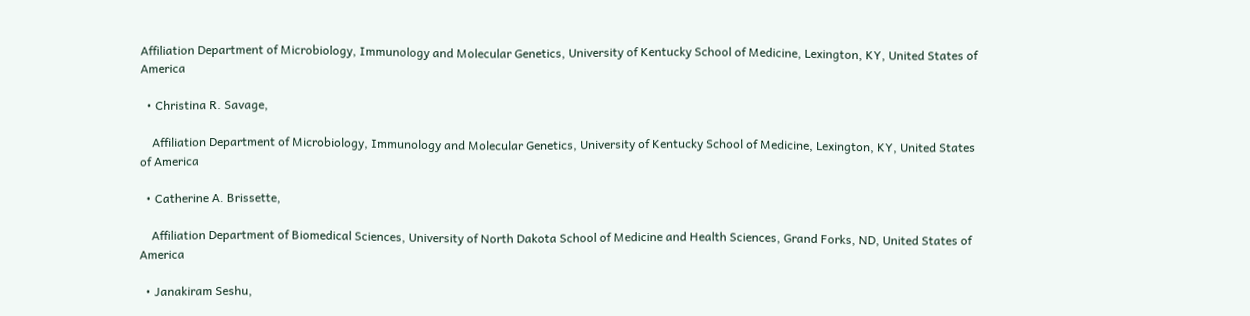Affiliation Department of Microbiology, Immunology and Molecular Genetics, University of Kentucky School of Medicine, Lexington, KY, United States of America

  • Christina R. Savage,

    Affiliation Department of Microbiology, Immunology and Molecular Genetics, University of Kentucky School of Medicine, Lexington, KY, United States of America

  • Catherine A. Brissette,

    Affiliation Department of Biomedical Sciences, University of North Dakota School of Medicine and Health Sciences, Grand Forks, ND, United States of America

  • Janakiram Seshu,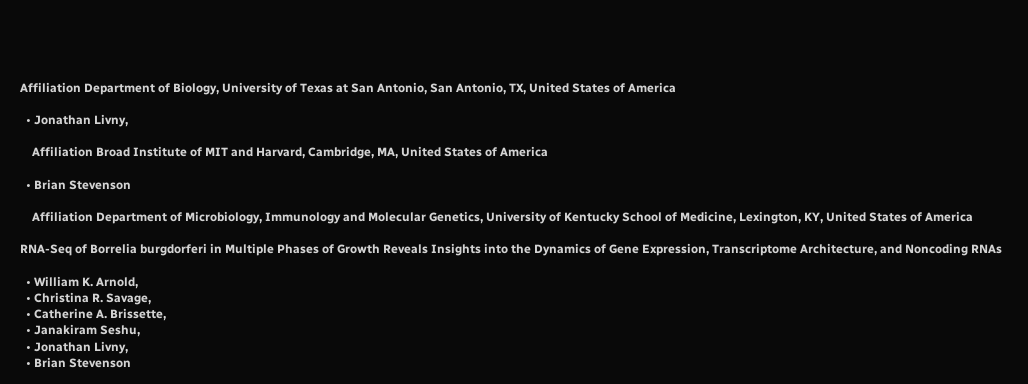Affiliation Department of Biology, University of Texas at San Antonio, San Antonio, TX, United States of America

  • Jonathan Livny,

    Affiliation Broad Institute of MIT and Harvard, Cambridge, MA, United States of America

  • Brian Stevenson

    Affiliation Department of Microbiology, Immunology and Molecular Genetics, University of Kentucky School of Medicine, Lexington, KY, United States of America

RNA-Seq of Borrelia burgdorferi in Multiple Phases of Growth Reveals Insights into the Dynamics of Gene Expression, Transcriptome Architecture, and Noncoding RNAs

  • William K. Arnold,
  • Christina R. Savage,
  • Catherine A. Brissette,
  • Janakiram Seshu,
  • Jonathan Livny,
  • Brian Stevenson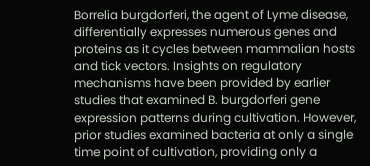Borrelia burgdorferi, the agent of Lyme disease, differentially expresses numerous genes and proteins as it cycles between mammalian hosts and tick vectors. Insights on regulatory mechanisms have been provided by earlier studies that examined B. burgdorferi gene expression patterns during cultivation. However, prior studies examined bacteria at only a single time point of cultivation, providing only a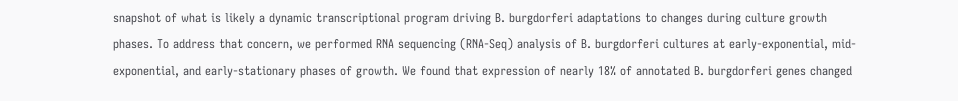snapshot of what is likely a dynamic transcriptional program driving B. burgdorferi adaptations to changes during culture growth phases. To address that concern, we performed RNA sequencing (RNA-Seq) analysis of B. burgdorferi cultures at early-exponential, mid-exponential, and early-stationary phases of growth. We found that expression of nearly 18% of annotated B. burgdorferi genes changed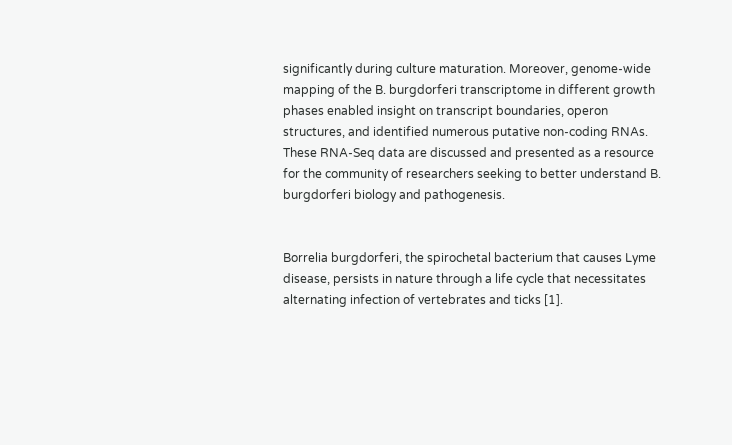significantly during culture maturation. Moreover, genome-wide mapping of the B. burgdorferi transcriptome in different growth phases enabled insight on transcript boundaries, operon structures, and identified numerous putative non-coding RNAs. These RNA-Seq data are discussed and presented as a resource for the community of researchers seeking to better understand B. burgdorferi biology and pathogenesis.


Borrelia burgdorferi, the spirochetal bacterium that causes Lyme disease, persists in nature through a life cycle that necessitates alternating infection of vertebrates and ticks [1].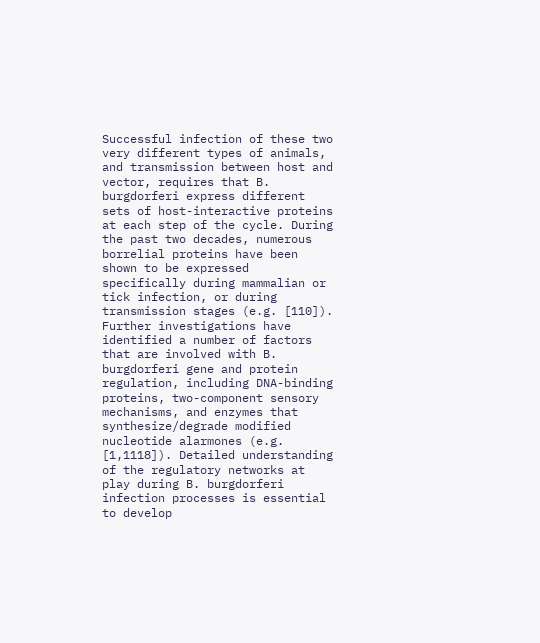Successful infection of these two very different types of animals, and transmission between host and vector, requires that B. burgdorferi express different sets of host-interactive proteins at each step of the cycle. During the past two decades, numerous borrelial proteins have been shown to be expressed specifically during mammalian or tick infection, or during transmission stages (e.g. [110]). Further investigations have identified a number of factors that are involved with B. burgdorferi gene and protein regulation, including DNA-binding proteins, two-component sensory mechanisms, and enzymes that synthesize/degrade modified nucleotide alarmones (e.g. [1,1118]). Detailed understanding of the regulatory networks at play during B. burgdorferi infection processes is essential to develop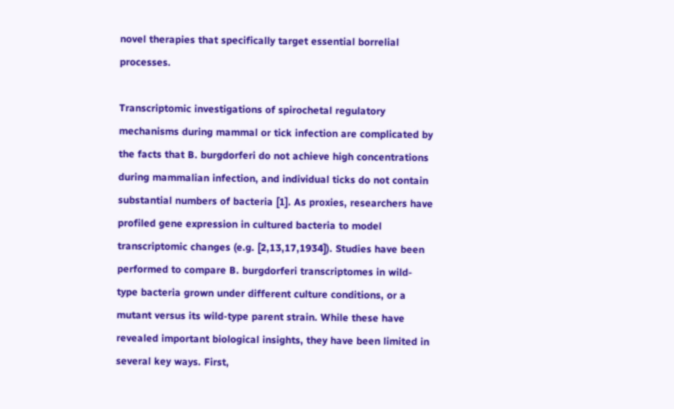novel therapies that specifically target essential borrelial processes.

Transcriptomic investigations of spirochetal regulatory mechanisms during mammal or tick infection are complicated by the facts that B. burgdorferi do not achieve high concentrations during mammalian infection, and individual ticks do not contain substantial numbers of bacteria [1]. As proxies, researchers have profiled gene expression in cultured bacteria to model transcriptomic changes (e.g. [2,13,17,1934]). Studies have been performed to compare B. burgdorferi transcriptomes in wild-type bacteria grown under different culture conditions, or a mutant versus its wild-type parent strain. While these have revealed important biological insights, they have been limited in several key ways. First,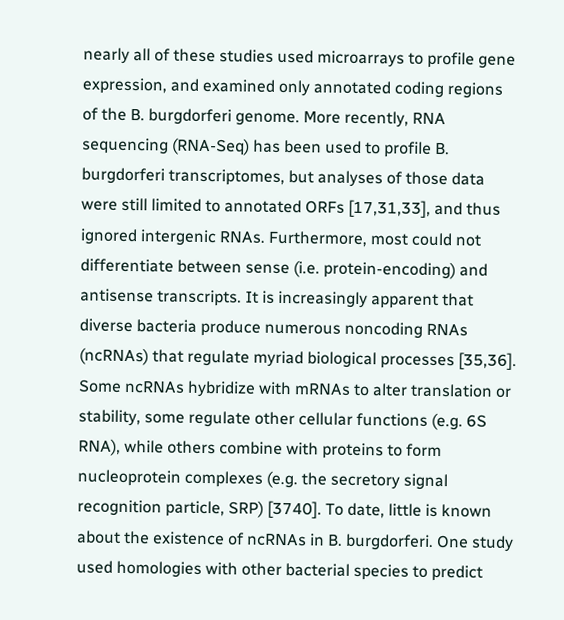nearly all of these studies used microarrays to profile gene expression, and examined only annotated coding regions of the B. burgdorferi genome. More recently, RNA sequencing (RNA-Seq) has been used to profile B. burgdorferi transcriptomes, but analyses of those data were still limited to annotated ORFs [17,31,33], and thus ignored intergenic RNAs. Furthermore, most could not differentiate between sense (i.e. protein-encoding) and antisense transcripts. It is increasingly apparent that diverse bacteria produce numerous noncoding RNAs (ncRNAs) that regulate myriad biological processes [35,36]. Some ncRNAs hybridize with mRNAs to alter translation or stability, some regulate other cellular functions (e.g. 6S RNA), while others combine with proteins to form nucleoprotein complexes (e.g. the secretory signal recognition particle, SRP) [3740]. To date, little is known about the existence of ncRNAs in B. burgdorferi. One study used homologies with other bacterial species to predict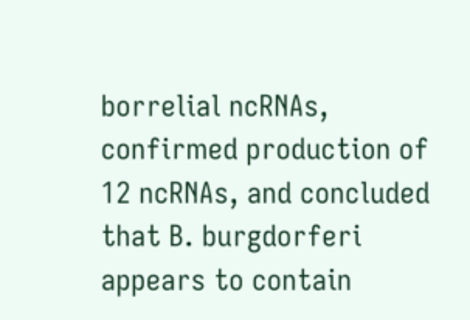borrelial ncRNAs, confirmed production of 12 ncRNAs, and concluded that B. burgdorferi appears to contain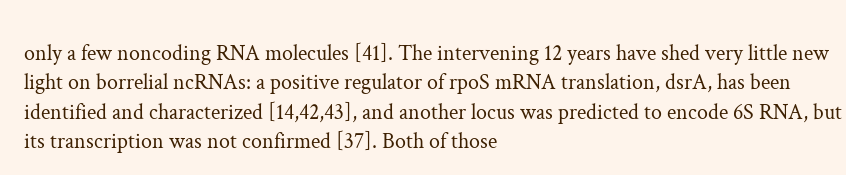only a few noncoding RNA molecules [41]. The intervening 12 years have shed very little new light on borrelial ncRNAs: a positive regulator of rpoS mRNA translation, dsrA, has been identified and characterized [14,42,43], and another locus was predicted to encode 6S RNA, but its transcription was not confirmed [37]. Both of those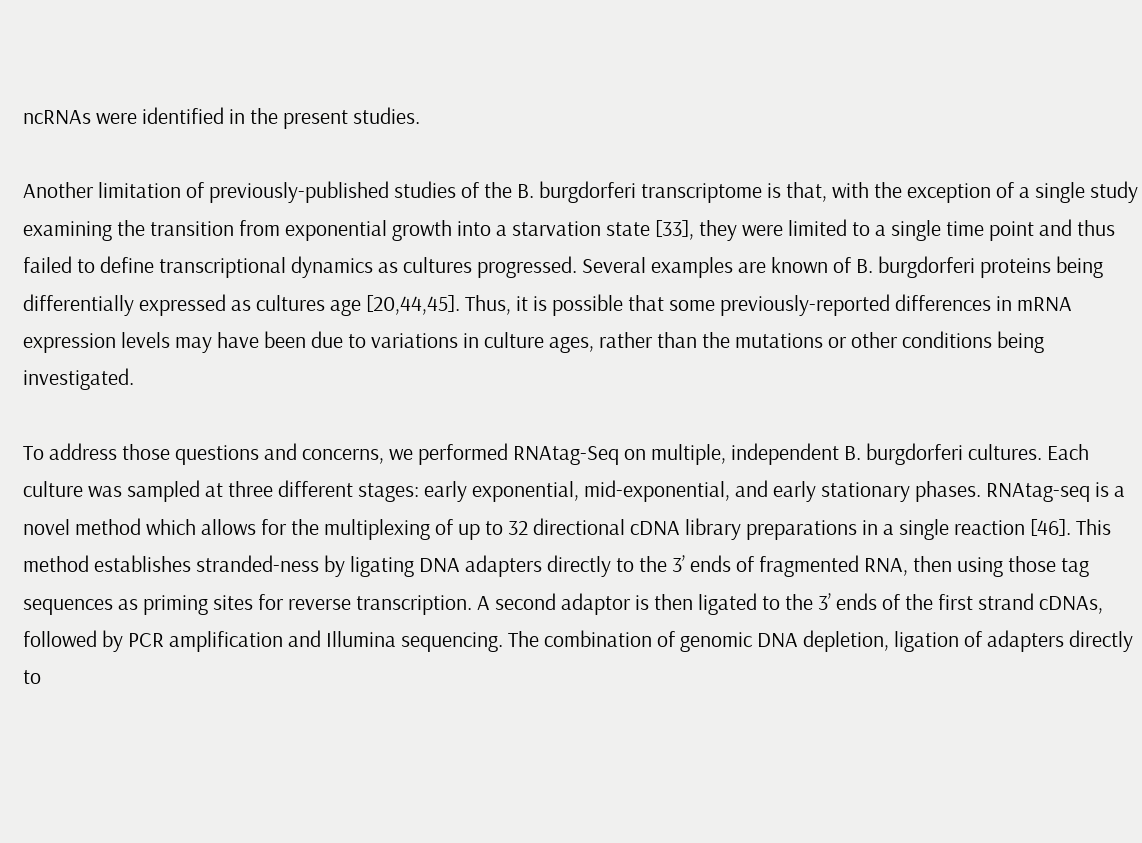ncRNAs were identified in the present studies.

Another limitation of previously-published studies of the B. burgdorferi transcriptome is that, with the exception of a single study examining the transition from exponential growth into a starvation state [33], they were limited to a single time point and thus failed to define transcriptional dynamics as cultures progressed. Several examples are known of B. burgdorferi proteins being differentially expressed as cultures age [20,44,45]. Thus, it is possible that some previously-reported differences in mRNA expression levels may have been due to variations in culture ages, rather than the mutations or other conditions being investigated.

To address those questions and concerns, we performed RNAtag-Seq on multiple, independent B. burgdorferi cultures. Each culture was sampled at three different stages: early exponential, mid-exponential, and early stationary phases. RNAtag-seq is a novel method which allows for the multiplexing of up to 32 directional cDNA library preparations in a single reaction [46]. This method establishes stranded-ness by ligating DNA adapters directly to the 3’ ends of fragmented RNA, then using those tag sequences as priming sites for reverse transcription. A second adaptor is then ligated to the 3’ ends of the first strand cDNAs, followed by PCR amplification and Illumina sequencing. The combination of genomic DNA depletion, ligation of adapters directly to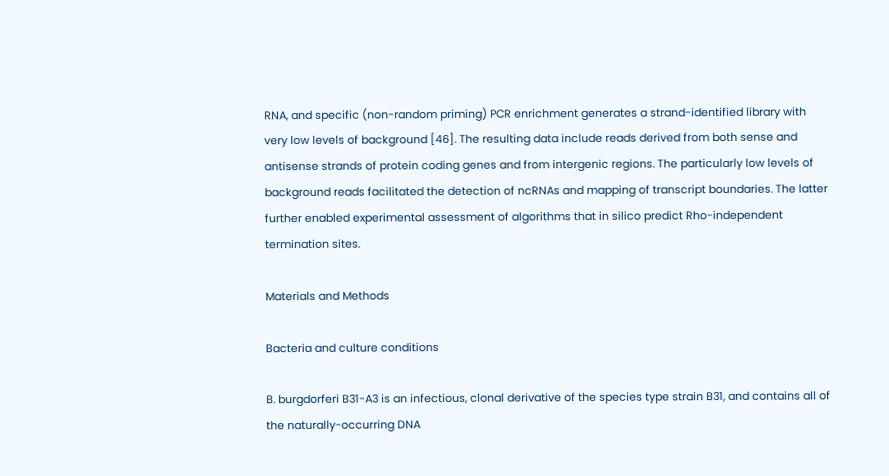RNA, and specific (non-random priming) PCR enrichment generates a strand-identified library with very low levels of background [46]. The resulting data include reads derived from both sense and antisense strands of protein coding genes and from intergenic regions. The particularly low levels of background reads facilitated the detection of ncRNAs and mapping of transcript boundaries. The latter further enabled experimental assessment of algorithms that in silico predict Rho-independent termination sites.

Materials and Methods

Bacteria and culture conditions

B. burgdorferi B31-A3 is an infectious, clonal derivative of the species type strain B31, and contains all of the naturally-occurring DNA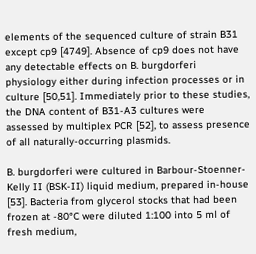elements of the sequenced culture of strain B31 except cp9 [4749]. Absence of cp9 does not have any detectable effects on B. burgdorferi physiology either during infection processes or in culture [50,51]. Immediately prior to these studies, the DNA content of B31-A3 cultures were assessed by multiplex PCR [52], to assess presence of all naturally-occurring plasmids.

B. burgdorferi were cultured in Barbour-Stoenner-Kelly II (BSK-II) liquid medium, prepared in-house [53]. Bacteria from glycerol stocks that had been frozen at -80°C were diluted 1:100 into 5 ml of fresh medium,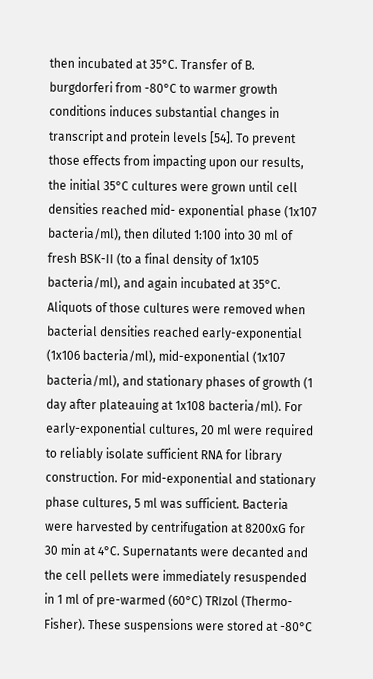then incubated at 35°C. Transfer of B. burgdorferi from -80°C to warmer growth conditions induces substantial changes in transcript and protein levels [54]. To prevent those effects from impacting upon our results, the initial 35°C cultures were grown until cell densities reached mid- exponential phase (1x107 bacteria/ml), then diluted 1:100 into 30 ml of fresh BSK-II (to a final density of 1x105 bacteria/ml), and again incubated at 35°C. Aliquots of those cultures were removed when bacterial densities reached early-exponential (1x106 bacteria/ml), mid-exponential (1x107 bacteria/ml), and stationary phases of growth (1 day after plateauing at 1x108 bacteria/ml). For early-exponential cultures, 20 ml were required to reliably isolate sufficient RNA for library construction. For mid-exponential and stationary phase cultures, 5 ml was sufficient. Bacteria were harvested by centrifugation at 8200xG for 30 min at 4°C. Supernatants were decanted and the cell pellets were immediately resuspended in 1 ml of pre-warmed (60°C) TRIzol (Thermo-Fisher). These suspensions were stored at -80°C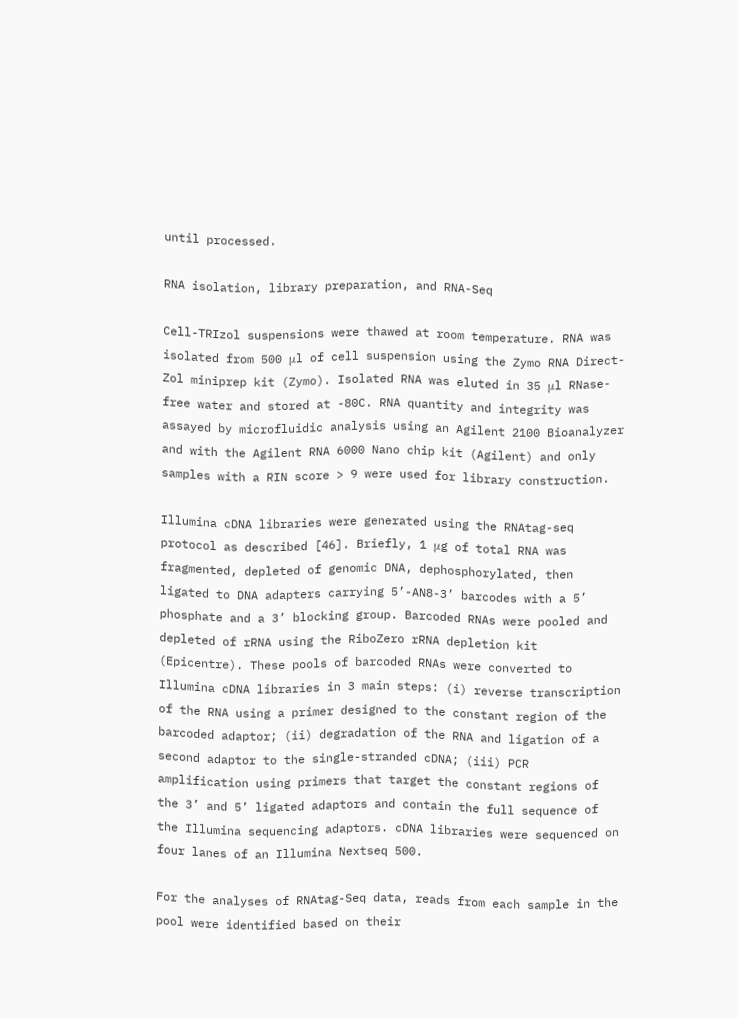until processed.

RNA isolation, library preparation, and RNA-Seq

Cell-TRIzol suspensions were thawed at room temperature. RNA was isolated from 500 μl of cell suspension using the Zymo RNA Direct-Zol miniprep kit (Zymo). Isolated RNA was eluted in 35 μl RNase-free water and stored at -80C. RNA quantity and integrity was assayed by microfluidic analysis using an Agilent 2100 Bioanalyzer and with the Agilent RNA 6000 Nano chip kit (Agilent) and only samples with a RIN score > 9 were used for library construction.

Illumina cDNA libraries were generated using the RNAtag-seq protocol as described [46]. Briefly, 1 μg of total RNA was fragmented, depleted of genomic DNA, dephosphorylated, then ligated to DNA adapters carrying 5’-AN8-3’ barcodes with a 5’ phosphate and a 3’ blocking group. Barcoded RNAs were pooled and depleted of rRNA using the RiboZero rRNA depletion kit (Epicentre). These pools of barcoded RNAs were converted to Illumina cDNA libraries in 3 main steps: (i) reverse transcription of the RNA using a primer designed to the constant region of the barcoded adaptor; (ii) degradation of the RNA and ligation of a second adaptor to the single-stranded cDNA; (iii) PCR amplification using primers that target the constant regions of the 3’ and 5’ ligated adaptors and contain the full sequence of the Illumina sequencing adaptors. cDNA libraries were sequenced on four lanes of an Illumina Nextseq 500.

For the analyses of RNAtag-Seq data, reads from each sample in the pool were identified based on their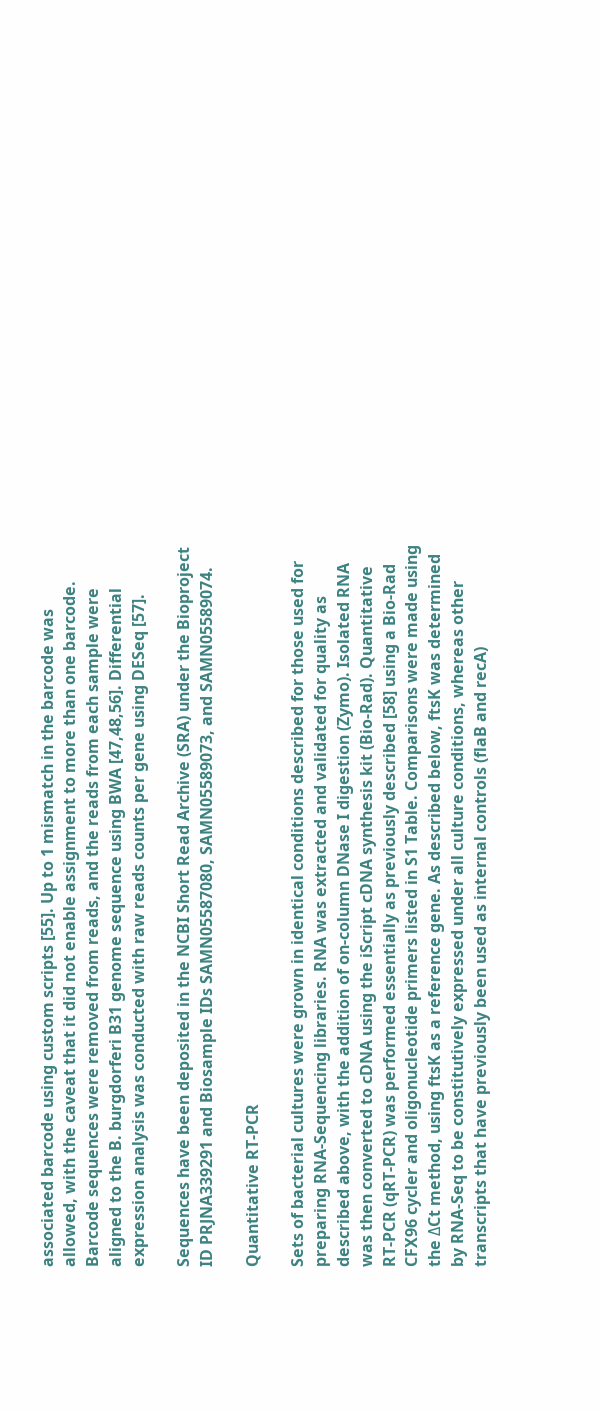associated barcode using custom scripts [55]. Up to 1 mismatch in the barcode was allowed, with the caveat that it did not enable assignment to more than one barcode. Barcode sequences were removed from reads, and the reads from each sample were aligned to the B. burgdorferi B31 genome sequence using BWA [47,48,56]. Differential expression analysis was conducted with raw reads counts per gene using DESeq [57].

Sequences have been deposited in the NCBI Short Read Archive (SRA) under the Bioproject ID PRJNA339291 and Biosample IDs SAMN05587080, SAMN05589073, and SAMN05589074.

Quantitative RT-PCR

Sets of bacterial cultures were grown in identical conditions described for those used for preparing RNA-Sequencing libraries. RNA was extracted and validated for quality as described above, with the addition of on-column DNase I digestion (Zymo). Isolated RNA was then converted to cDNA using the iScript cDNA synthesis kit (Bio-Rad). Quantitative RT-PCR (qRT-PCR) was performed essentially as previously described [58] using a Bio-Rad CFX96 cycler and oligonucleotide primers listed in S1 Table. Comparisons were made using the ΔCt method, using ftsK as a reference gene. As described below, ftsK was determined by RNA-Seq to be constitutively expressed under all culture conditions, whereas other transcripts that have previously been used as internal controls (flaB and recA)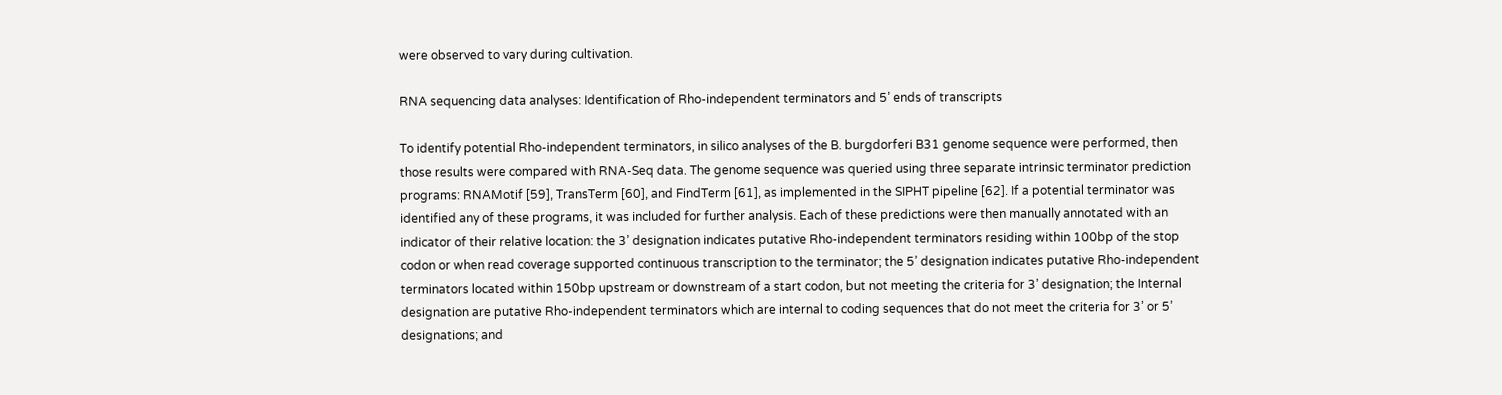were observed to vary during cultivation.

RNA sequencing data analyses: Identification of Rho-independent terminators and 5’ ends of transcripts

To identify potential Rho-independent terminators, in silico analyses of the B. burgdorferi B31 genome sequence were performed, then those results were compared with RNA-Seq data. The genome sequence was queried using three separate intrinsic terminator prediction programs: RNAMotif [59], TransTerm [60], and FindTerm [61], as implemented in the SIPHT pipeline [62]. If a potential terminator was identified any of these programs, it was included for further analysis. Each of these predictions were then manually annotated with an indicator of their relative location: the 3’ designation indicates putative Rho-independent terminators residing within 100bp of the stop codon or when read coverage supported continuous transcription to the terminator; the 5’ designation indicates putative Rho-independent terminators located within 150bp upstream or downstream of a start codon, but not meeting the criteria for 3’ designation; the Internal designation are putative Rho-independent terminators which are internal to coding sequences that do not meet the criteria for 3’ or 5’ designations; and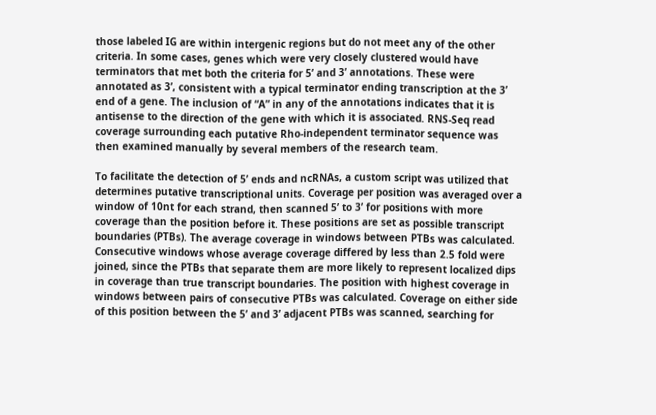those labeled IG are within intergenic regions but do not meet any of the other criteria. In some cases, genes which were very closely clustered would have terminators that met both the criteria for 5’ and 3’ annotations. These were annotated as 3’, consistent with a typical terminator ending transcription at the 3’ end of a gene. The inclusion of “A” in any of the annotations indicates that it is antisense to the direction of the gene with which it is associated. RNS-Seq read coverage surrounding each putative Rho-independent terminator sequence was then examined manually by several members of the research team.

To facilitate the detection of 5’ ends and ncRNAs, a custom script was utilized that determines putative transcriptional units. Coverage per position was averaged over a window of 10nt for each strand, then scanned 5’ to 3’ for positions with more coverage than the position before it. These positions are set as possible transcript boundaries (PTBs). The average coverage in windows between PTBs was calculated. Consecutive windows whose average coverage differed by less than 2.5 fold were joined, since the PTBs that separate them are more likely to represent localized dips in coverage than true transcript boundaries. The position with highest coverage in windows between pairs of consecutive PTBs was calculated. Coverage on either side of this position between the 5’ and 3’ adjacent PTBs was scanned, searching for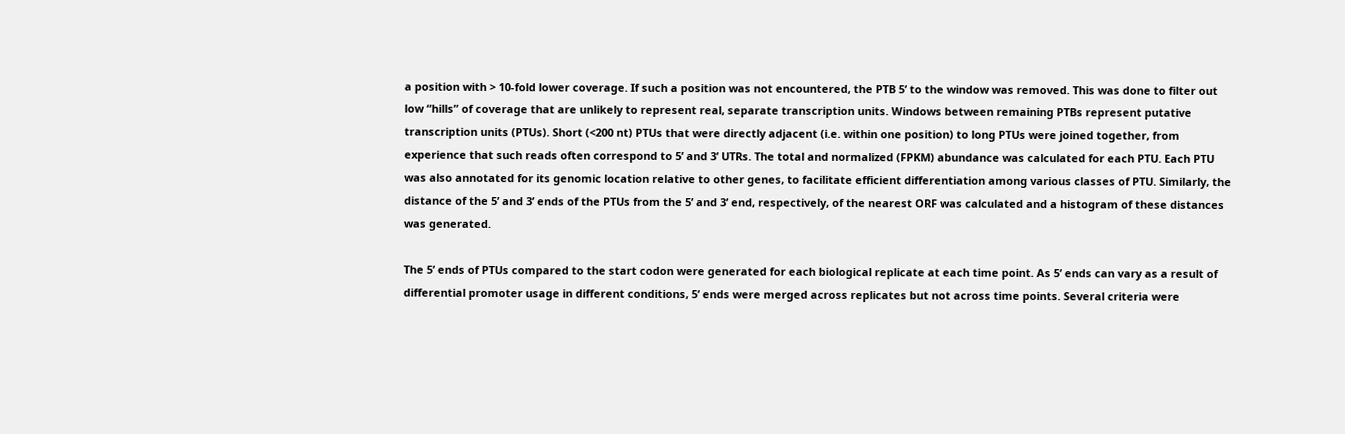a position with > 10-fold lower coverage. If such a position was not encountered, the PTB 5’ to the window was removed. This was done to filter out low “hills” of coverage that are unlikely to represent real, separate transcription units. Windows between remaining PTBs represent putative transcription units (PTUs). Short (<200 nt) PTUs that were directly adjacent (i.e. within one position) to long PTUs were joined together, from experience that such reads often correspond to 5’ and 3’ UTRs. The total and normalized (FPKM) abundance was calculated for each PTU. Each PTU was also annotated for its genomic location relative to other genes, to facilitate efficient differentiation among various classes of PTU. Similarly, the distance of the 5’ and 3’ ends of the PTUs from the 5’ and 3’ end, respectively, of the nearest ORF was calculated and a histogram of these distances was generated.

The 5’ ends of PTUs compared to the start codon were generated for each biological replicate at each time point. As 5’ ends can vary as a result of differential promoter usage in different conditions, 5’ ends were merged across replicates but not across time points. Several criteria were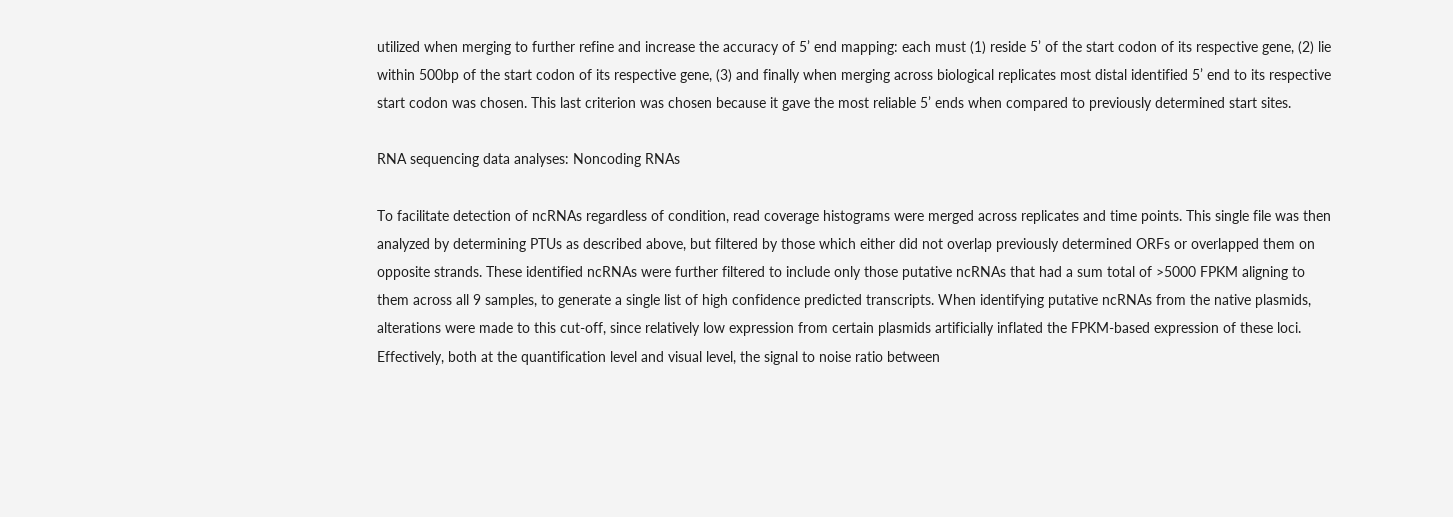utilized when merging to further refine and increase the accuracy of 5’ end mapping: each must (1) reside 5’ of the start codon of its respective gene, (2) lie within 500bp of the start codon of its respective gene, (3) and finally when merging across biological replicates most distal identified 5’ end to its respective start codon was chosen. This last criterion was chosen because it gave the most reliable 5’ ends when compared to previously determined start sites.

RNA sequencing data analyses: Noncoding RNAs

To facilitate detection of ncRNAs regardless of condition, read coverage histograms were merged across replicates and time points. This single file was then analyzed by determining PTUs as described above, but filtered by those which either did not overlap previously determined ORFs or overlapped them on opposite strands. These identified ncRNAs were further filtered to include only those putative ncRNAs that had a sum total of >5000 FPKM aligning to them across all 9 samples, to generate a single list of high confidence predicted transcripts. When identifying putative ncRNAs from the native plasmids, alterations were made to this cut-off, since relatively low expression from certain plasmids artificially inflated the FPKM-based expression of these loci. Effectively, both at the quantification level and visual level, the signal to noise ratio between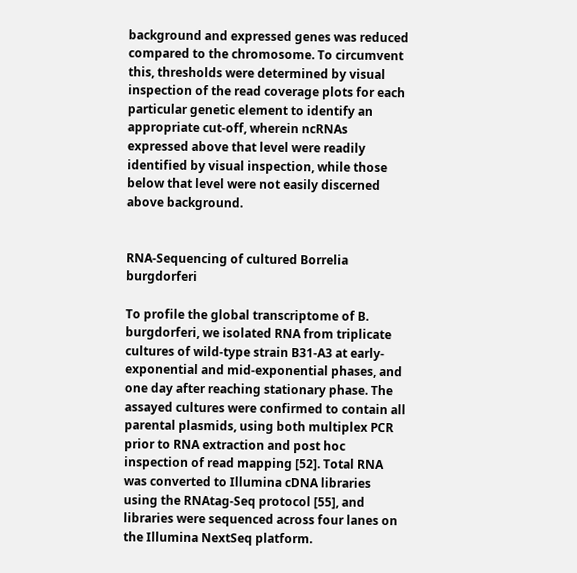background and expressed genes was reduced compared to the chromosome. To circumvent this, thresholds were determined by visual inspection of the read coverage plots for each particular genetic element to identify an appropriate cut-off, wherein ncRNAs expressed above that level were readily identified by visual inspection, while those below that level were not easily discerned above background.


RNA-Sequencing of cultured Borrelia burgdorferi

To profile the global transcriptome of B. burgdorferi, we isolated RNA from triplicate cultures of wild-type strain B31-A3 at early-exponential and mid-exponential phases, and one day after reaching stationary phase. The assayed cultures were confirmed to contain all parental plasmids, using both multiplex PCR prior to RNA extraction and post hoc inspection of read mapping [52]. Total RNA was converted to Illumina cDNA libraries using the RNAtag-Seq protocol [55], and libraries were sequenced across four lanes on the Illumina NextSeq platform.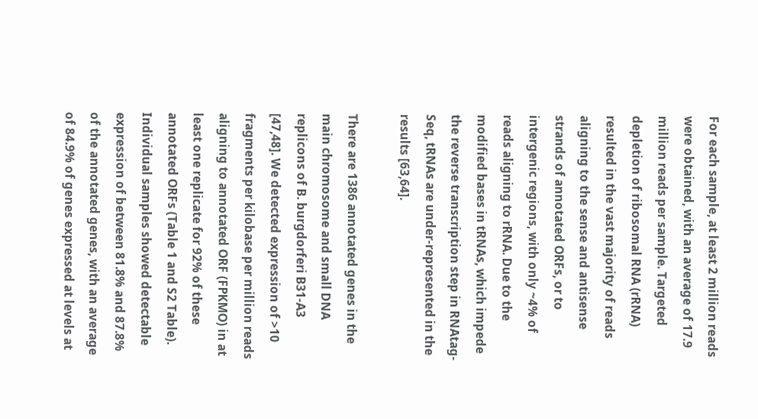For each sample, at least 2 million reads were obtained, with an average of 17.9 million reads per sample. Targeted depletion of ribosomal RNA (rRNA) resulted in the vast majority of reads aligning to the sense and antisense strands of annotated ORFs, or to intergenic regions, with only ~4% of reads aligning to rRNA. Due to the modified bases in tRNAs, which impede the reverse transcription step in RNAtag-Seq, tRNAs are under-represented in the results [63,64].

There are 1386 annotated genes in the main chromosome and small DNA replicons of B. burgdorferi B31-A3 [47,48]. We detected expression of >10 fragments per kilobase per million reads aligning to annotated ORF (FPKMO) in at least one replicate for 92% of these annotated ORFs (Table 1 and S2 Table). Individual samples showed detectable expression of between 81.8% and 87.8% of the annotated genes, with an average of 84.9% of genes expressed at levels at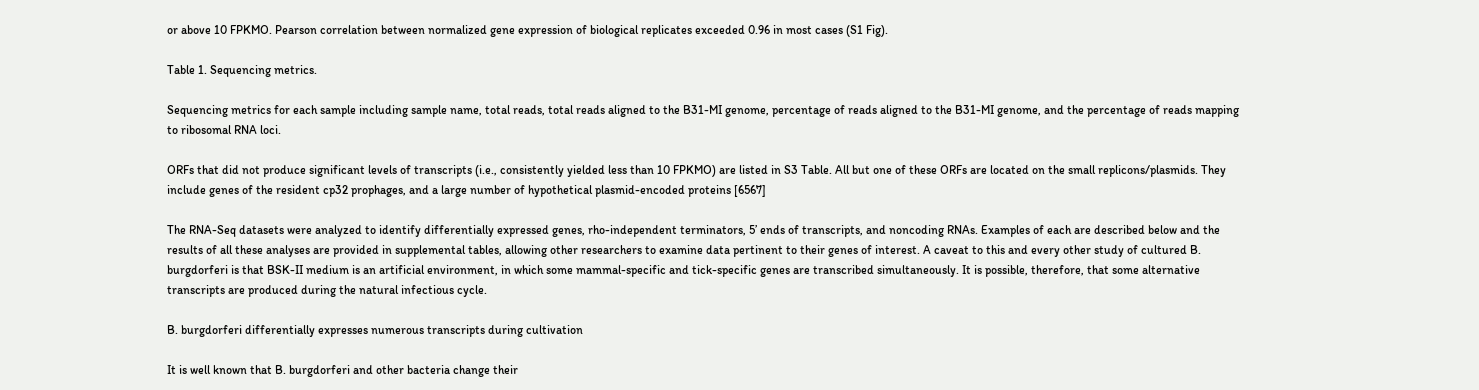or above 10 FPKMO. Pearson correlation between normalized gene expression of biological replicates exceeded 0.96 in most cases (S1 Fig).

Table 1. Sequencing metrics.

Sequencing metrics for each sample including sample name, total reads, total reads aligned to the B31-MI genome, percentage of reads aligned to the B31-MI genome, and the percentage of reads mapping to ribosomal RNA loci.

ORFs that did not produce significant levels of transcripts (i.e., consistently yielded less than 10 FPKMO) are listed in S3 Table. All but one of these ORFs are located on the small replicons/plasmids. They include genes of the resident cp32 prophages, and a large number of hypothetical plasmid-encoded proteins [6567]

The RNA-Seq datasets were analyzed to identify differentially expressed genes, rho-independent terminators, 5’ ends of transcripts, and noncoding RNAs. Examples of each are described below and the results of all these analyses are provided in supplemental tables, allowing other researchers to examine data pertinent to their genes of interest. A caveat to this and every other study of cultured B. burgdorferi is that BSK-II medium is an artificial environment, in which some mammal-specific and tick-specific genes are transcribed simultaneously. It is possible, therefore, that some alternative transcripts are produced during the natural infectious cycle.

B. burgdorferi differentially expresses numerous transcripts during cultivation

It is well known that B. burgdorferi and other bacteria change their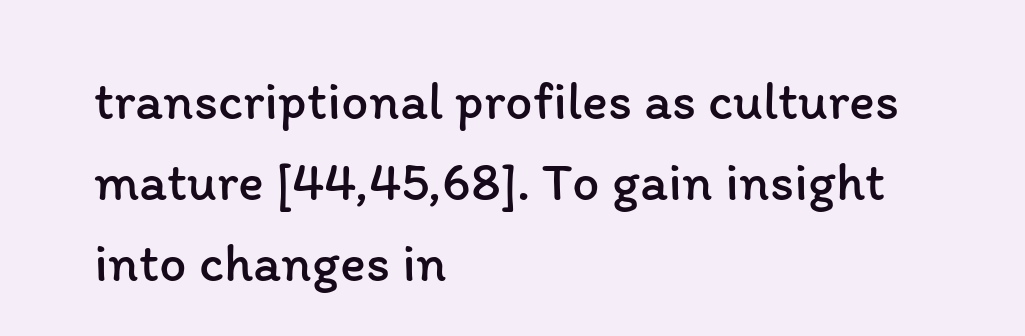transcriptional profiles as cultures mature [44,45,68]. To gain insight into changes in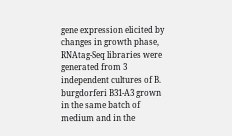gene expression elicited by changes in growth phase, RNAtag-Seq libraries were generated from 3 independent cultures of B. burgdorferi B31-A3 grown in the same batch of medium and in the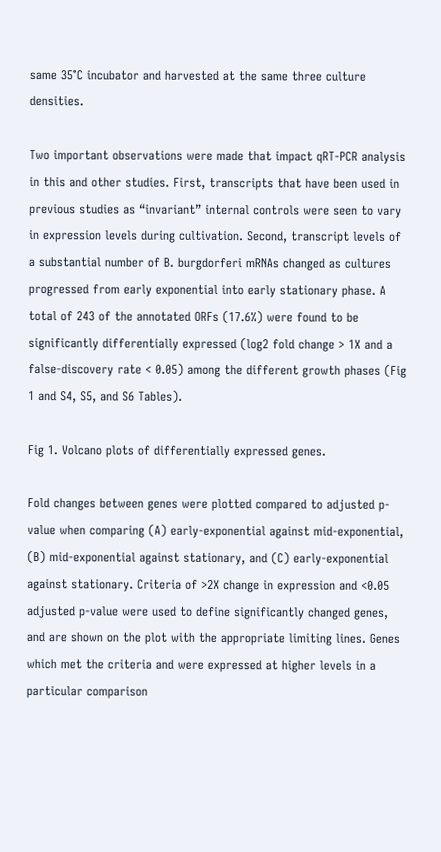same 35°C incubator and harvested at the same three culture densities.

Two important observations were made that impact qRT-PCR analysis in this and other studies. First, transcripts that have been used in previous studies as “invariant” internal controls were seen to vary in expression levels during cultivation. Second, transcript levels of a substantial number of B. burgdorferi mRNAs changed as cultures progressed from early exponential into early stationary phase. A total of 243 of the annotated ORFs (17.6%) were found to be significantly differentially expressed (log2 fold change > 1X and a false-discovery rate < 0.05) among the different growth phases (Fig 1 and S4, S5, and S6 Tables).

Fig 1. Volcano plots of differentially expressed genes.

Fold changes between genes were plotted compared to adjusted p-value when comparing (A) early-exponential against mid-exponential, (B) mid-exponential against stationary, and (C) early-exponential against stationary. Criteria of >2X change in expression and <0.05 adjusted p-value were used to define significantly changed genes, and are shown on the plot with the appropriate limiting lines. Genes which met the criteria and were expressed at higher levels in a particular comparison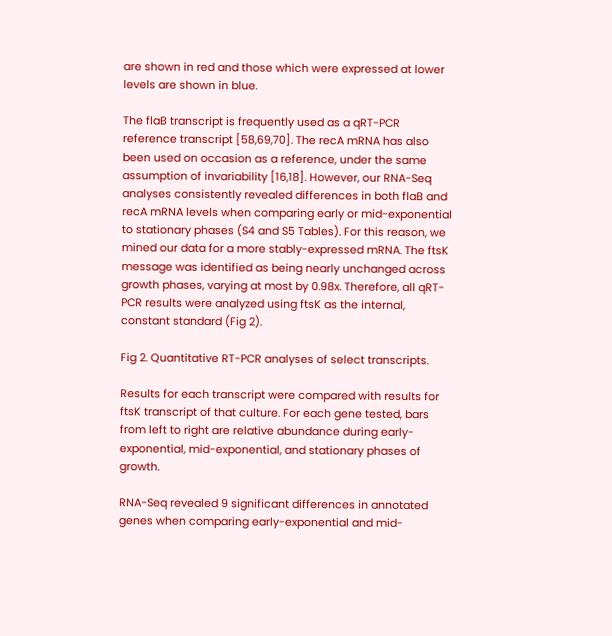are shown in red and those which were expressed at lower levels are shown in blue.

The flaB transcript is frequently used as a qRT-PCR reference transcript [58,69,70]. The recA mRNA has also been used on occasion as a reference, under the same assumption of invariability [16,18]. However, our RNA-Seq analyses consistently revealed differences in both flaB and recA mRNA levels when comparing early or mid-exponential to stationary phases (S4 and S5 Tables). For this reason, we mined our data for a more stably-expressed mRNA. The ftsK message was identified as being nearly unchanged across growth phases, varying at most by 0.98x. Therefore, all qRT-PCR results were analyzed using ftsK as the internal, constant standard (Fig 2).

Fig 2. Quantitative RT-PCR analyses of select transcripts.

Results for each transcript were compared with results for ftsK transcript of that culture. For each gene tested, bars from left to right are relative abundance during early-exponential, mid-exponential, and stationary phases of growth.

RNA-Seq revealed 9 significant differences in annotated genes when comparing early-exponential and mid-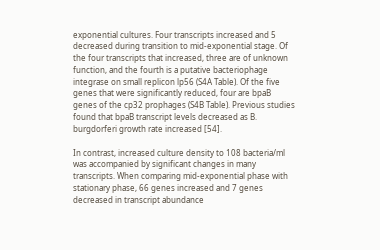exponential cultures. Four transcripts increased and 5 decreased during transition to mid-exponential stage. Of the four transcripts that increased, three are of unknown function, and the fourth is a putative bacteriophage integrase on small replicon lp56 (S4A Table). Of the five genes that were significantly reduced, four are bpaB genes of the cp32 prophages (S4B Table). Previous studies found that bpaB transcript levels decreased as B. burgdorferi growth rate increased [54].

In contrast, increased culture density to 108 bacteria/ml was accompanied by significant changes in many transcripts. When comparing mid-exponential phase with stationary phase, 66 genes increased and 7 genes decreased in transcript abundance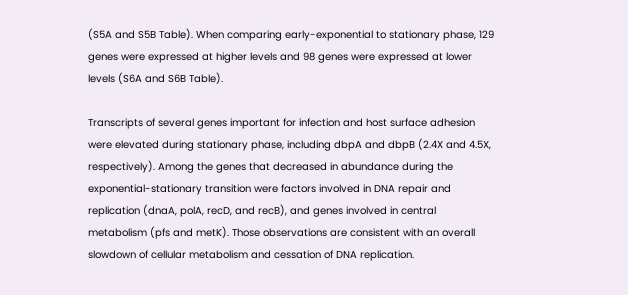(S5A and S5B Table). When comparing early-exponential to stationary phase, 129 genes were expressed at higher levels and 98 genes were expressed at lower levels (S6A and S6B Table).

Transcripts of several genes important for infection and host surface adhesion were elevated during stationary phase, including dbpA and dbpB (2.4X and 4.5X, respectively). Among the genes that decreased in abundance during the exponential-stationary transition were factors involved in DNA repair and replication (dnaA, polA, recD, and recB), and genes involved in central metabolism (pfs and metK). Those observations are consistent with an overall slowdown of cellular metabolism and cessation of DNA replication.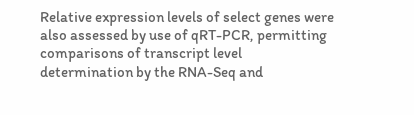Relative expression levels of select genes were also assessed by use of qRT-PCR, permitting comparisons of transcript level determination by the RNA-Seq and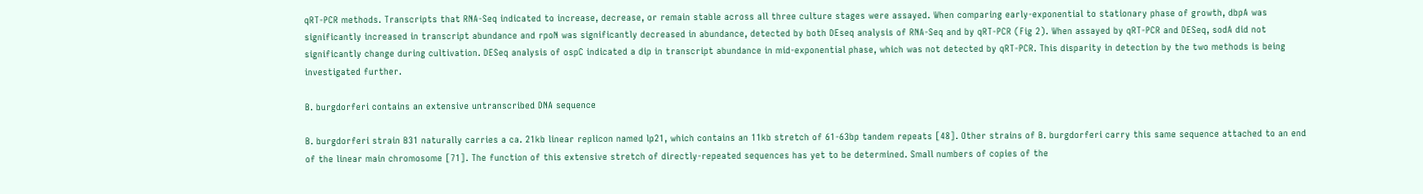qRT-PCR methods. Transcripts that RNA-Seq indicated to increase, decrease, or remain stable across all three culture stages were assayed. When comparing early-exponential to stationary phase of growth, dbpA was significantly increased in transcript abundance and rpoN was significantly decreased in abundance, detected by both DEseq analysis of RNA-Seq and by qRT-PCR (Fig 2). When assayed by qRT-PCR and DESeq, sodA did not significantly change during cultivation. DESeq analysis of ospC indicated a dip in transcript abundance in mid-exponential phase, which was not detected by qRT-PCR. This disparity in detection by the two methods is being investigated further.

B. burgdorferi contains an extensive untranscribed DNA sequence

B. burgdorferi strain B31 naturally carries a ca. 21kb linear replicon named lp21, which contains an 11kb stretch of 61-63bp tandem repeats [48]. Other strains of B. burgdorferi carry this same sequence attached to an end of the linear main chromosome [71]. The function of this extensive stretch of directly-repeated sequences has yet to be determined. Small numbers of copies of the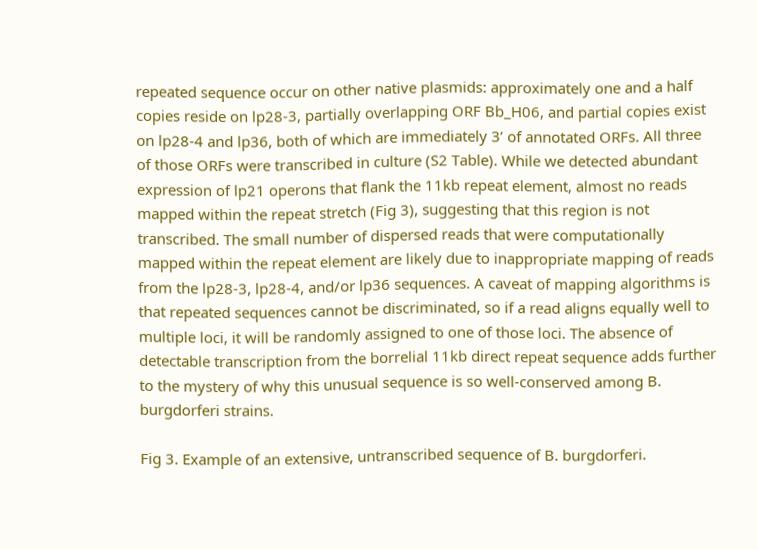repeated sequence occur on other native plasmids: approximately one and a half copies reside on lp28-3, partially overlapping ORF Bb_H06, and partial copies exist on lp28-4 and lp36, both of which are immediately 3’ of annotated ORFs. All three of those ORFs were transcribed in culture (S2 Table). While we detected abundant expression of lp21 operons that flank the 11kb repeat element, almost no reads mapped within the repeat stretch (Fig 3), suggesting that this region is not transcribed. The small number of dispersed reads that were computationally mapped within the repeat element are likely due to inappropriate mapping of reads from the lp28-3, lp28-4, and/or lp36 sequences. A caveat of mapping algorithms is that repeated sequences cannot be discriminated, so if a read aligns equally well to multiple loci, it will be randomly assigned to one of those loci. The absence of detectable transcription from the borrelial 11kb direct repeat sequence adds further to the mystery of why this unusual sequence is so well-conserved among B. burgdorferi strains.

Fig 3. Example of an extensive, untranscribed sequence of B. burgdorferi.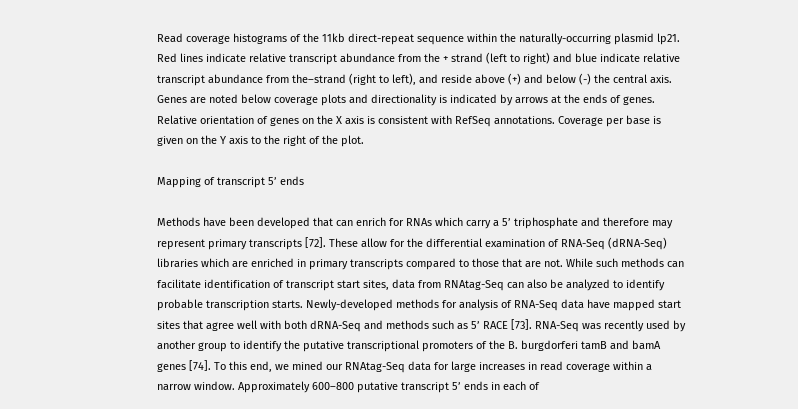Read coverage histograms of the 11kb direct-repeat sequence within the naturally-occurring plasmid lp21. Red lines indicate relative transcript abundance from the + strand (left to right) and blue indicate relative transcript abundance from the–strand (right to left), and reside above (+) and below (-) the central axis. Genes are noted below coverage plots and directionality is indicated by arrows at the ends of genes. Relative orientation of genes on the X axis is consistent with RefSeq annotations. Coverage per base is given on the Y axis to the right of the plot.

Mapping of transcript 5’ ends

Methods have been developed that can enrich for RNAs which carry a 5’ triphosphate and therefore may represent primary transcripts [72]. These allow for the differential examination of RNA-Seq (dRNA-Seq) libraries which are enriched in primary transcripts compared to those that are not. While such methods can facilitate identification of transcript start sites, data from RNAtag-Seq can also be analyzed to identify probable transcription starts. Newly-developed methods for analysis of RNA-Seq data have mapped start sites that agree well with both dRNA-Seq and methods such as 5’ RACE [73]. RNA-Seq was recently used by another group to identify the putative transcriptional promoters of the B. burgdorferi tamB and bamA genes [74]. To this end, we mined our RNAtag-Seq data for large increases in read coverage within a narrow window. Approximately 600–800 putative transcript 5’ ends in each of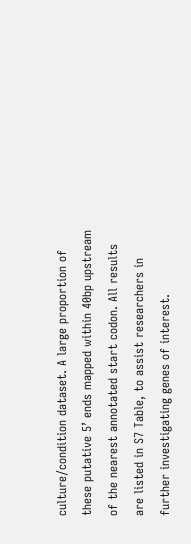culture/condition dataset. A large proportion of these putative 5’ ends mapped within 40bp upstream of the nearest annotated start codon. All results are listed in S7 Table, to assist researchers in further investigating genes of interest.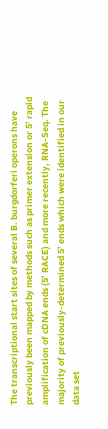The transcriptional start sites of several B. burgdorferi operons have previously been mapped by methods such as primer extension or 5’ rapid amplification of cDNA ends (5’ RACE) and more recently, RNA-Seq. The majority of previously-determined 5’ ends which were identified in our data set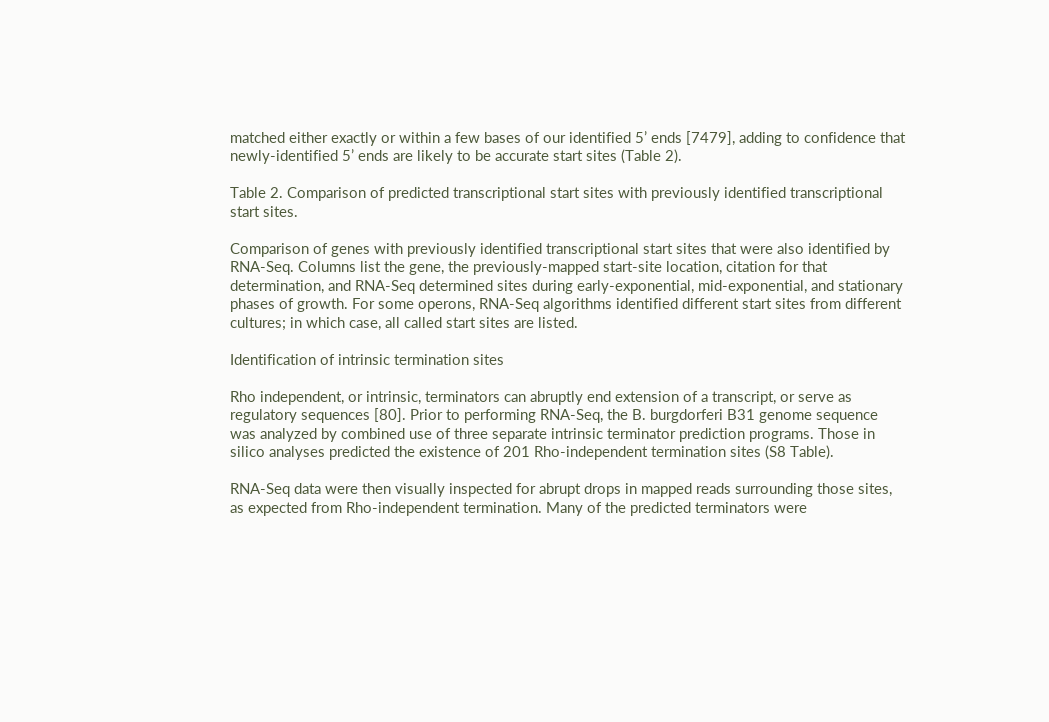matched either exactly or within a few bases of our identified 5’ ends [7479], adding to confidence that newly-identified 5’ ends are likely to be accurate start sites (Table 2).

Table 2. Comparison of predicted transcriptional start sites with previously identified transcriptional start sites.

Comparison of genes with previously identified transcriptional start sites that were also identified by RNA-Seq. Columns list the gene, the previously-mapped start-site location, citation for that determination, and RNA-Seq determined sites during early-exponential, mid-exponential, and stationary phases of growth. For some operons, RNA-Seq algorithms identified different start sites from different cultures; in which case, all called start sites are listed.

Identification of intrinsic termination sites

Rho independent, or intrinsic, terminators can abruptly end extension of a transcript, or serve as regulatory sequences [80]. Prior to performing RNA-Seq, the B. burgdorferi B31 genome sequence was analyzed by combined use of three separate intrinsic terminator prediction programs. Those in silico analyses predicted the existence of 201 Rho-independent termination sites (S8 Table).

RNA-Seq data were then visually inspected for abrupt drops in mapped reads surrounding those sites, as expected from Rho-independent termination. Many of the predicted terminators were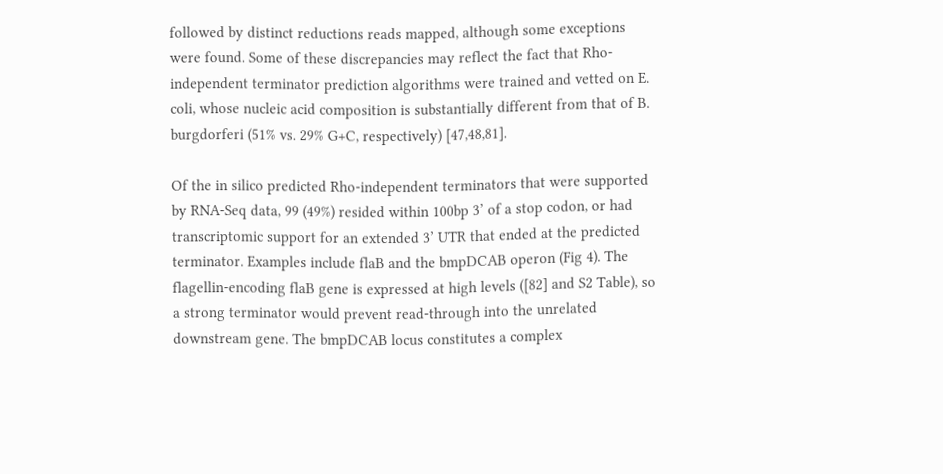followed by distinct reductions reads mapped, although some exceptions were found. Some of these discrepancies may reflect the fact that Rho-independent terminator prediction algorithms were trained and vetted on E. coli, whose nucleic acid composition is substantially different from that of B. burgdorferi (51% vs. 29% G+C, respectively) [47,48,81].

Of the in silico predicted Rho-independent terminators that were supported by RNA-Seq data, 99 (49%) resided within 100bp 3’ of a stop codon, or had transcriptomic support for an extended 3’ UTR that ended at the predicted terminator. Examples include flaB and the bmpDCAB operon (Fig 4). The flagellin-encoding flaB gene is expressed at high levels ([82] and S2 Table), so a strong terminator would prevent read-through into the unrelated downstream gene. The bmpDCAB locus constitutes a complex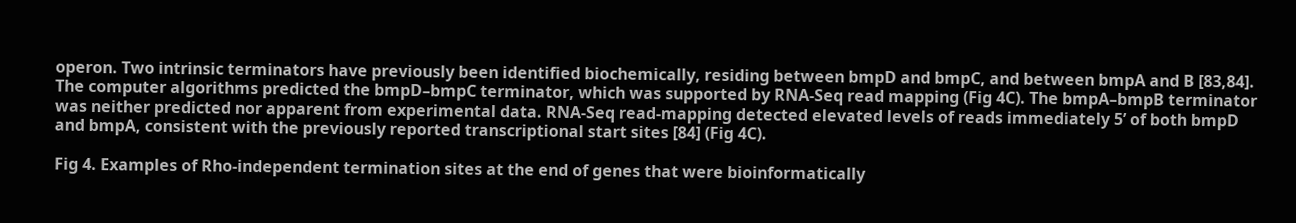operon. Two intrinsic terminators have previously been identified biochemically, residing between bmpD and bmpC, and between bmpA and B [83,84]. The computer algorithms predicted the bmpD–bmpC terminator, which was supported by RNA-Seq read mapping (Fig 4C). The bmpA–bmpB terminator was neither predicted nor apparent from experimental data. RNA-Seq read-mapping detected elevated levels of reads immediately 5’ of both bmpD and bmpA, consistent with the previously reported transcriptional start sites [84] (Fig 4C).

Fig 4. Examples of Rho-independent termination sites at the end of genes that were bioinformatically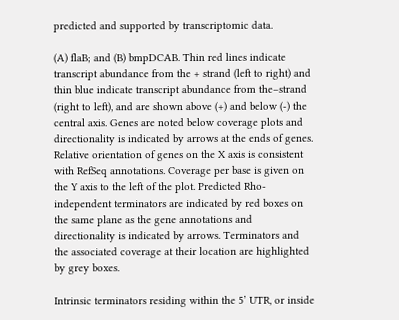predicted and supported by transcriptomic data.

(A) flaB; and (B) bmpDCAB. Thin red lines indicate transcript abundance from the + strand (left to right) and thin blue indicate transcript abundance from the–strand (right to left), and are shown above (+) and below (-) the central axis. Genes are noted below coverage plots and directionality is indicated by arrows at the ends of genes. Relative orientation of genes on the X axis is consistent with RefSeq annotations. Coverage per base is given on the Y axis to the left of the plot. Predicted Rho-independent terminators are indicated by red boxes on the same plane as the gene annotations and directionality is indicated by arrows. Terminators and the associated coverage at their location are highlighted by grey boxes.

Intrinsic terminators residing within the 5’ UTR, or inside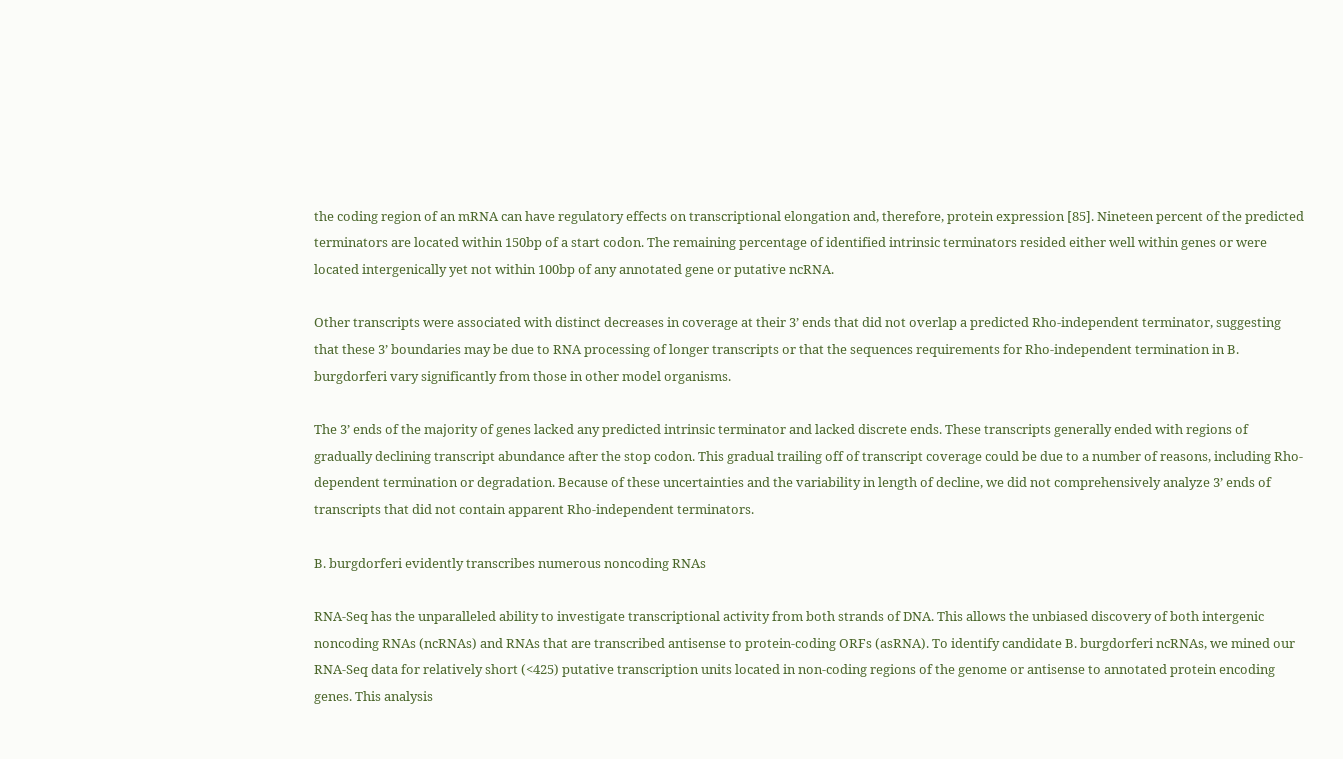the coding region of an mRNA can have regulatory effects on transcriptional elongation and, therefore, protein expression [85]. Nineteen percent of the predicted terminators are located within 150bp of a start codon. The remaining percentage of identified intrinsic terminators resided either well within genes or were located intergenically yet not within 100bp of any annotated gene or putative ncRNA.

Other transcripts were associated with distinct decreases in coverage at their 3’ ends that did not overlap a predicted Rho-independent terminator, suggesting that these 3’ boundaries may be due to RNA processing of longer transcripts or that the sequences requirements for Rho-independent termination in B. burgdorferi vary significantly from those in other model organisms.

The 3’ ends of the majority of genes lacked any predicted intrinsic terminator and lacked discrete ends. These transcripts generally ended with regions of gradually declining transcript abundance after the stop codon. This gradual trailing off of transcript coverage could be due to a number of reasons, including Rho-dependent termination or degradation. Because of these uncertainties and the variability in length of decline, we did not comprehensively analyze 3’ ends of transcripts that did not contain apparent Rho-independent terminators.

B. burgdorferi evidently transcribes numerous noncoding RNAs

RNA-Seq has the unparalleled ability to investigate transcriptional activity from both strands of DNA. This allows the unbiased discovery of both intergenic noncoding RNAs (ncRNAs) and RNAs that are transcribed antisense to protein-coding ORFs (asRNA). To identify candidate B. burgdorferi ncRNAs, we mined our RNA-Seq data for relatively short (<425) putative transcription units located in non-coding regions of the genome or antisense to annotated protein encoding genes. This analysis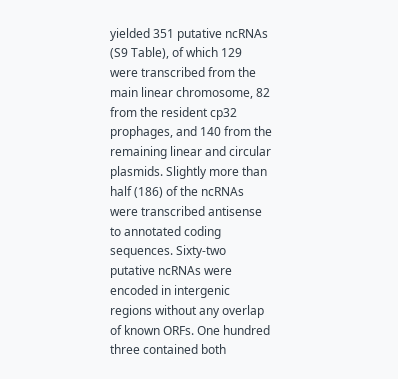yielded 351 putative ncRNAs (S9 Table), of which 129 were transcribed from the main linear chromosome, 82 from the resident cp32 prophages, and 140 from the remaining linear and circular plasmids. Slightly more than half (186) of the ncRNAs were transcribed antisense to annotated coding sequences. Sixty-two putative ncRNAs were encoded in intergenic regions without any overlap of known ORFs. One hundred three contained both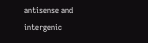antisense and intergenic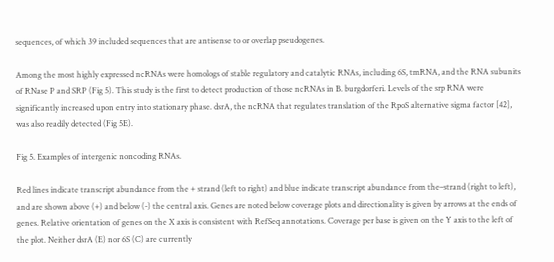sequences, of which 39 included sequences that are antisense to or overlap pseudogenes.

Among the most highly expressed ncRNAs were homologs of stable regulatory and catalytic RNAs, including 6S, tmRNA, and the RNA subunits of RNase P and SRP (Fig 5). This study is the first to detect production of those ncRNAs in B. burgdorferi. Levels of the srp RNA were significantly increased upon entry into stationary phase. dsrA, the ncRNA that regulates translation of the RpoS alternative sigma factor [42], was also readily detected (Fig 5E).

Fig 5. Examples of intergenic noncoding RNAs.

Red lines indicate transcript abundance from the + strand (left to right) and blue indicate transcript abundance from the–strand (right to left), and are shown above (+) and below (-) the central axis. Genes are noted below coverage plots and directionality is given by arrows at the ends of genes. Relative orientation of genes on the X axis is consistent with RefSeq annotations. Coverage per base is given on the Y axis to the left of the plot. Neither dsrA (E) nor 6S (C) are currently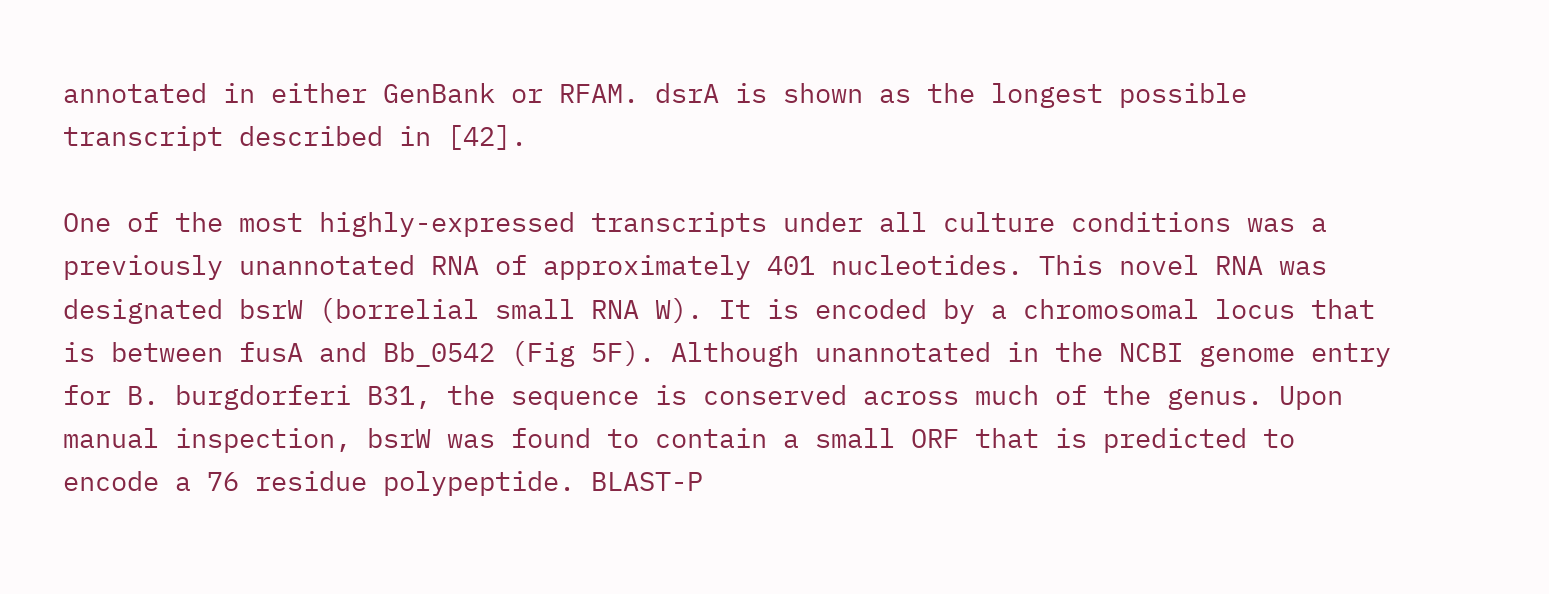annotated in either GenBank or RFAM. dsrA is shown as the longest possible transcript described in [42].

One of the most highly-expressed transcripts under all culture conditions was a previously unannotated RNA of approximately 401 nucleotides. This novel RNA was designated bsrW (borrelial small RNA W). It is encoded by a chromosomal locus that is between fusA and Bb_0542 (Fig 5F). Although unannotated in the NCBI genome entry for B. burgdorferi B31, the sequence is conserved across much of the genus. Upon manual inspection, bsrW was found to contain a small ORF that is predicted to encode a 76 residue polypeptide. BLAST-P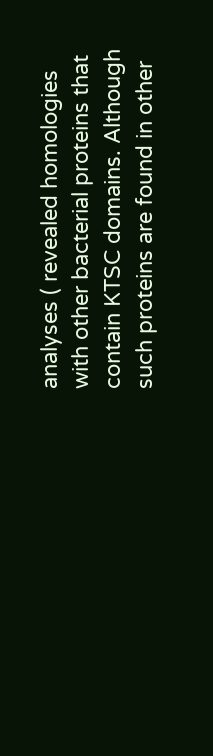analyses ( revealed homologies with other bacterial proteins that contain KTSC domains. Although such proteins are found in other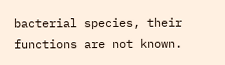bacterial species, their functions are not known.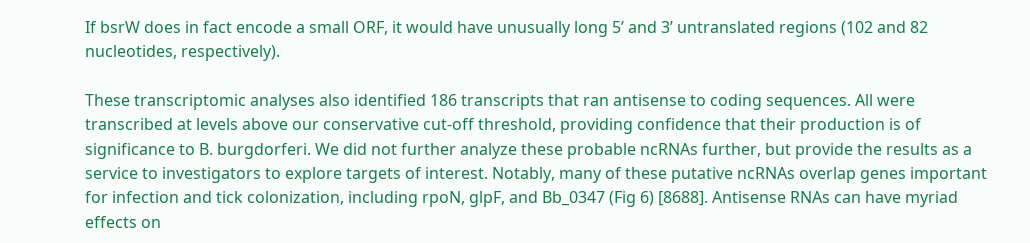If bsrW does in fact encode a small ORF, it would have unusually long 5’ and 3’ untranslated regions (102 and 82 nucleotides, respectively).

These transcriptomic analyses also identified 186 transcripts that ran antisense to coding sequences. All were transcribed at levels above our conservative cut-off threshold, providing confidence that their production is of significance to B. burgdorferi. We did not further analyze these probable ncRNAs further, but provide the results as a service to investigators to explore targets of interest. Notably, many of these putative ncRNAs overlap genes important for infection and tick colonization, including rpoN, glpF, and Bb_0347 (Fig 6) [8688]. Antisense RNAs can have myriad effects on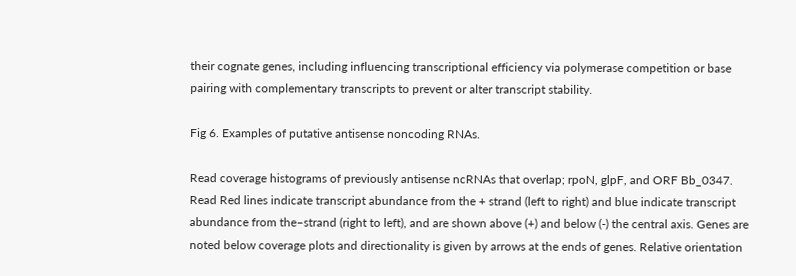their cognate genes, including influencing transcriptional efficiency via polymerase competition or base pairing with complementary transcripts to prevent or alter transcript stability.

Fig 6. Examples of putative antisense noncoding RNAs.

Read coverage histograms of previously antisense ncRNAs that overlap; rpoN, glpF, and ORF Bb_0347. Read Red lines indicate transcript abundance from the + strand (left to right) and blue indicate transcript abundance from the–strand (right to left), and are shown above (+) and below (-) the central axis. Genes are noted below coverage plots and directionality is given by arrows at the ends of genes. Relative orientation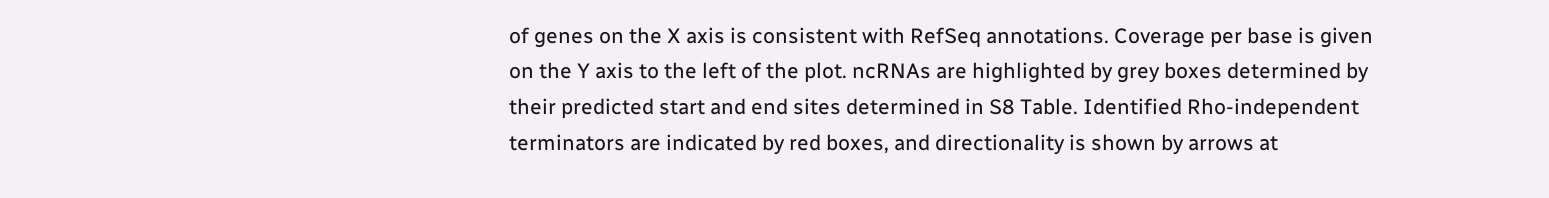of genes on the X axis is consistent with RefSeq annotations. Coverage per base is given on the Y axis to the left of the plot. ncRNAs are highlighted by grey boxes determined by their predicted start and end sites determined in S8 Table. Identified Rho-independent terminators are indicated by red boxes, and directionality is shown by arrows at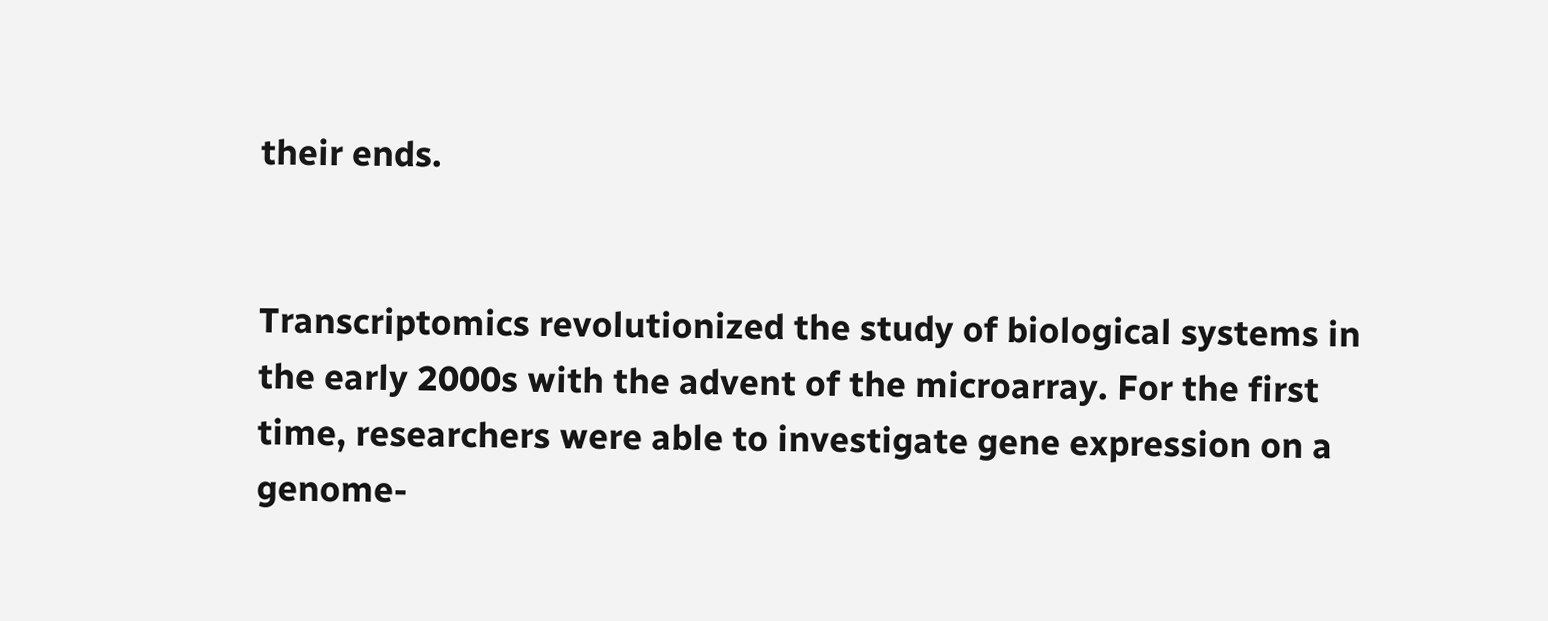their ends.


Transcriptomics revolutionized the study of biological systems in the early 2000s with the advent of the microarray. For the first time, researchers were able to investigate gene expression on a genome-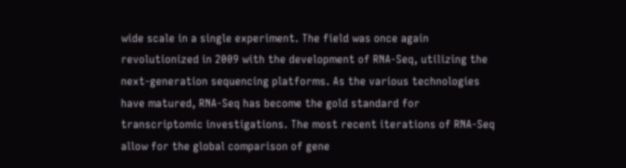wide scale in a single experiment. The field was once again revolutionized in 2009 with the development of RNA-Seq, utilizing the next-generation sequencing platforms. As the various technologies have matured, RNA-Seq has become the gold standard for transcriptomic investigations. The most recent iterations of RNA-Seq allow for the global comparison of gene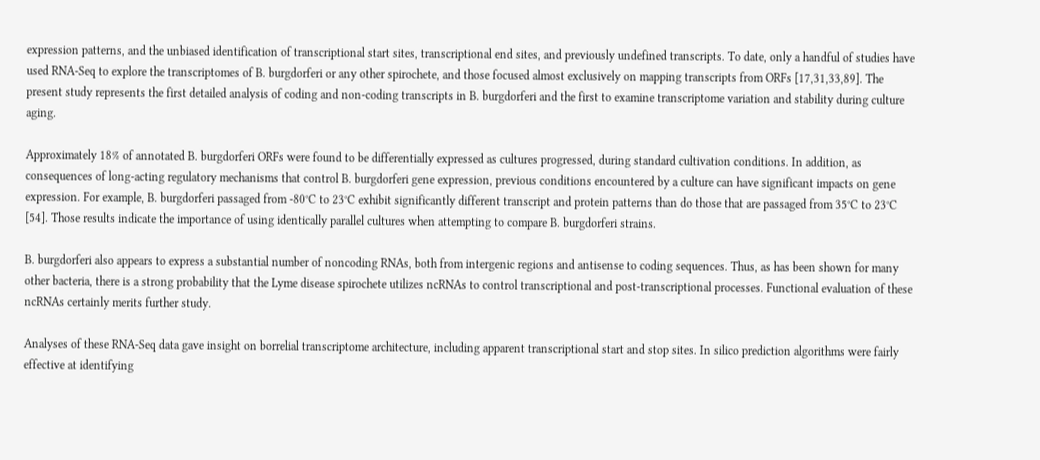expression patterns, and the unbiased identification of transcriptional start sites, transcriptional end sites, and previously undefined transcripts. To date, only a handful of studies have used RNA-Seq to explore the transcriptomes of B. burgdorferi or any other spirochete, and those focused almost exclusively on mapping transcripts from ORFs [17,31,33,89]. The present study represents the first detailed analysis of coding and non-coding transcripts in B. burgdorferi and the first to examine transcriptome variation and stability during culture aging.

Approximately 18% of annotated B. burgdorferi ORFs were found to be differentially expressed as cultures progressed, during standard cultivation conditions. In addition, as consequences of long-acting regulatory mechanisms that control B. burgdorferi gene expression, previous conditions encountered by a culture can have significant impacts on gene expression. For example, B. burgdorferi passaged from -80°C to 23°C exhibit significantly different transcript and protein patterns than do those that are passaged from 35°C to 23°C [54]. Those results indicate the importance of using identically parallel cultures when attempting to compare B. burgdorferi strains.

B. burgdorferi also appears to express a substantial number of noncoding RNAs, both from intergenic regions and antisense to coding sequences. Thus, as has been shown for many other bacteria, there is a strong probability that the Lyme disease spirochete utilizes ncRNAs to control transcriptional and post-transcriptional processes. Functional evaluation of these ncRNAs certainly merits further study.

Analyses of these RNA-Seq data gave insight on borrelial transcriptome architecture, including apparent transcriptional start and stop sites. In silico prediction algorithms were fairly effective at identifying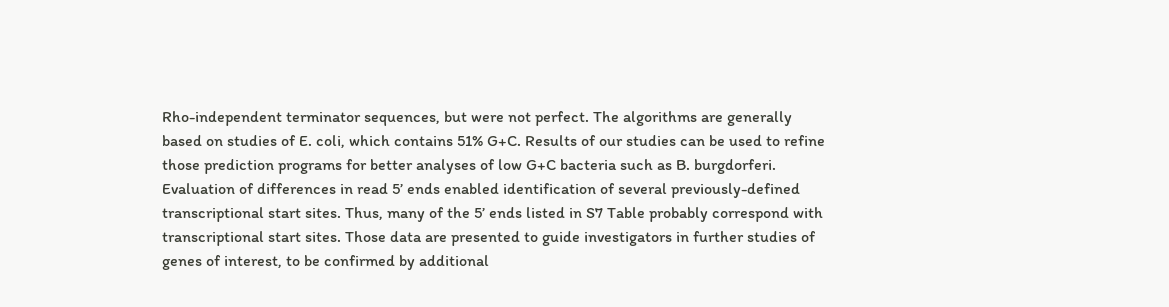Rho-independent terminator sequences, but were not perfect. The algorithms are generally based on studies of E. coli, which contains 51% G+C. Results of our studies can be used to refine those prediction programs for better analyses of low G+C bacteria such as B. burgdorferi. Evaluation of differences in read 5’ ends enabled identification of several previously-defined transcriptional start sites. Thus, many of the 5’ ends listed in S7 Table probably correspond with transcriptional start sites. Those data are presented to guide investigators in further studies of genes of interest, to be confirmed by additional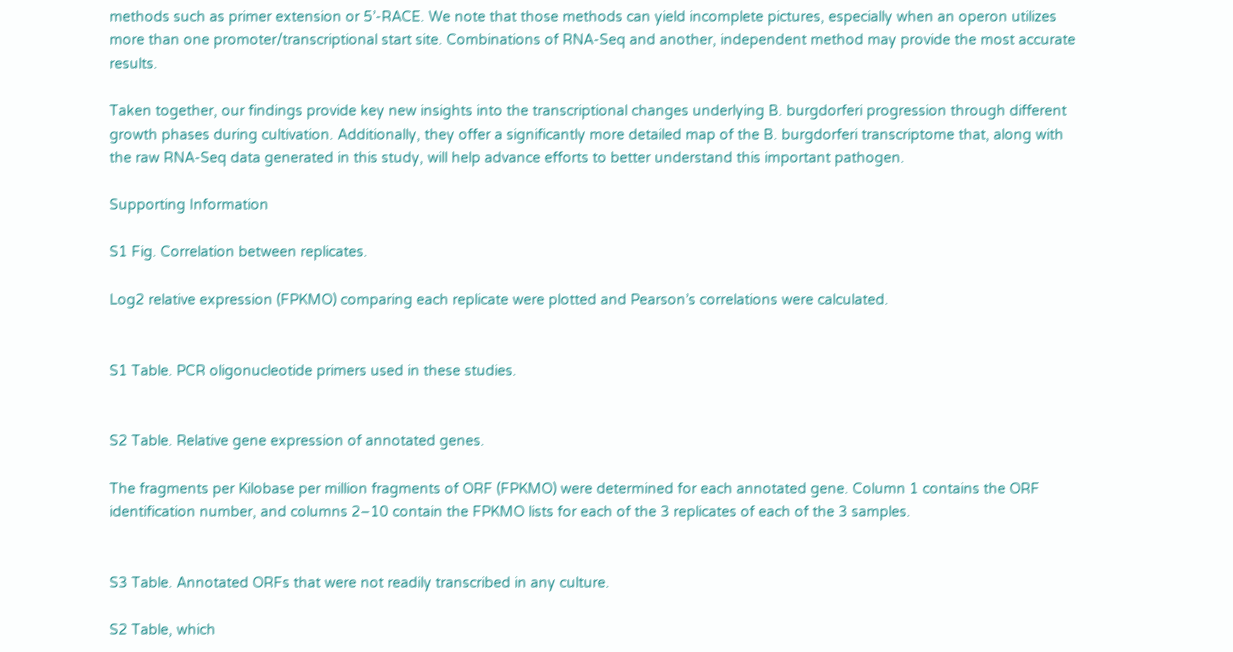methods such as primer extension or 5’-RACE. We note that those methods can yield incomplete pictures, especially when an operon utilizes more than one promoter/transcriptional start site. Combinations of RNA-Seq and another, independent method may provide the most accurate results.

Taken together, our findings provide key new insights into the transcriptional changes underlying B. burgdorferi progression through different growth phases during cultivation. Additionally, they offer a significantly more detailed map of the B. burgdorferi transcriptome that, along with the raw RNA-Seq data generated in this study, will help advance efforts to better understand this important pathogen.

Supporting Information

S1 Fig. Correlation between replicates.

Log2 relative expression (FPKMO) comparing each replicate were plotted and Pearson’s correlations were calculated.


S1 Table. PCR oligonucleotide primers used in these studies.


S2 Table. Relative gene expression of annotated genes.

The fragments per Kilobase per million fragments of ORF (FPKMO) were determined for each annotated gene. Column 1 contains the ORF identification number, and columns 2–10 contain the FPKMO lists for each of the 3 replicates of each of the 3 samples.


S3 Table. Annotated ORFs that were not readily transcribed in any culture.

S2 Table, which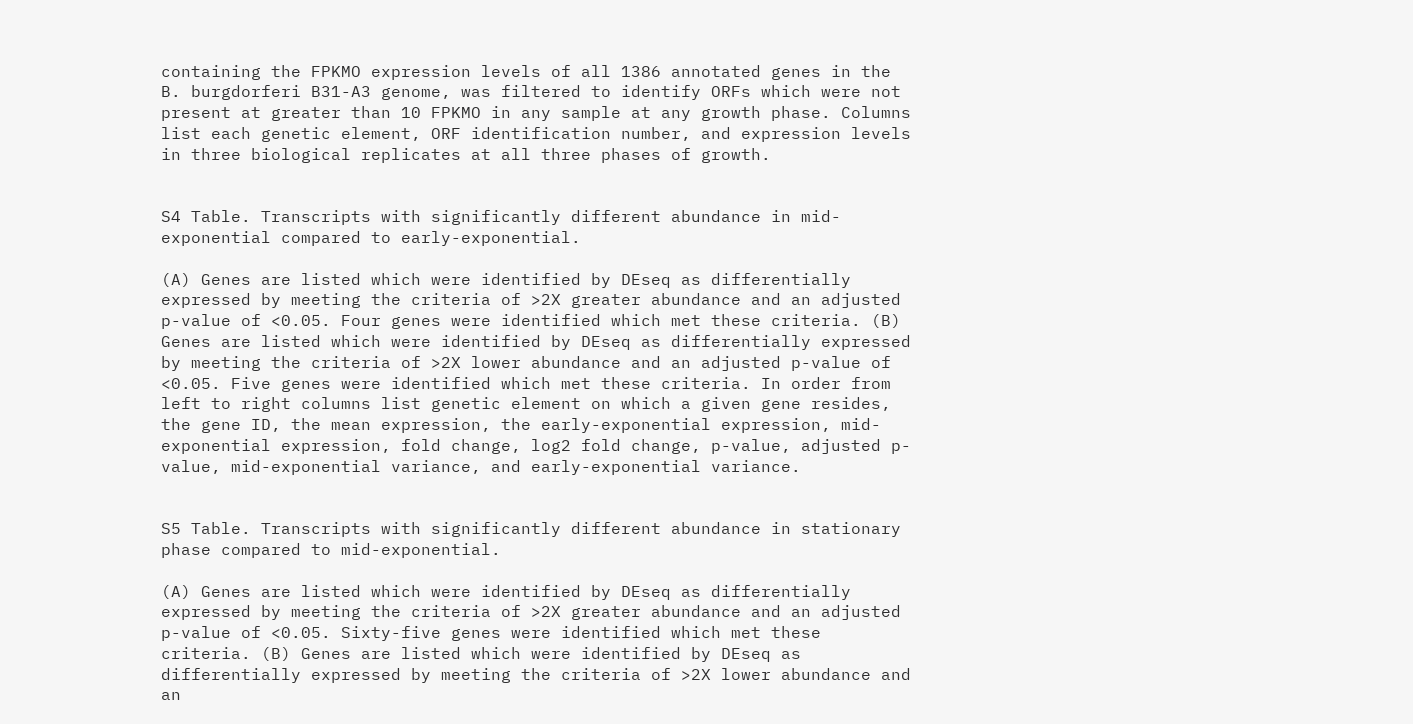containing the FPKMO expression levels of all 1386 annotated genes in the B. burgdorferi B31-A3 genome, was filtered to identify ORFs which were not present at greater than 10 FPKMO in any sample at any growth phase. Columns list each genetic element, ORF identification number, and expression levels in three biological replicates at all three phases of growth.


S4 Table. Transcripts with significantly different abundance in mid-exponential compared to early-exponential.

(A) Genes are listed which were identified by DEseq as differentially expressed by meeting the criteria of >2X greater abundance and an adjusted p-value of <0.05. Four genes were identified which met these criteria. (B) Genes are listed which were identified by DEseq as differentially expressed by meeting the criteria of >2X lower abundance and an adjusted p-value of <0.05. Five genes were identified which met these criteria. In order from left to right columns list genetic element on which a given gene resides, the gene ID, the mean expression, the early-exponential expression, mid-exponential expression, fold change, log2 fold change, p-value, adjusted p-value, mid-exponential variance, and early-exponential variance.


S5 Table. Transcripts with significantly different abundance in stationary phase compared to mid-exponential.

(A) Genes are listed which were identified by DEseq as differentially expressed by meeting the criteria of >2X greater abundance and an adjusted p-value of <0.05. Sixty-five genes were identified which met these criteria. (B) Genes are listed which were identified by DEseq as differentially expressed by meeting the criteria of >2X lower abundance and an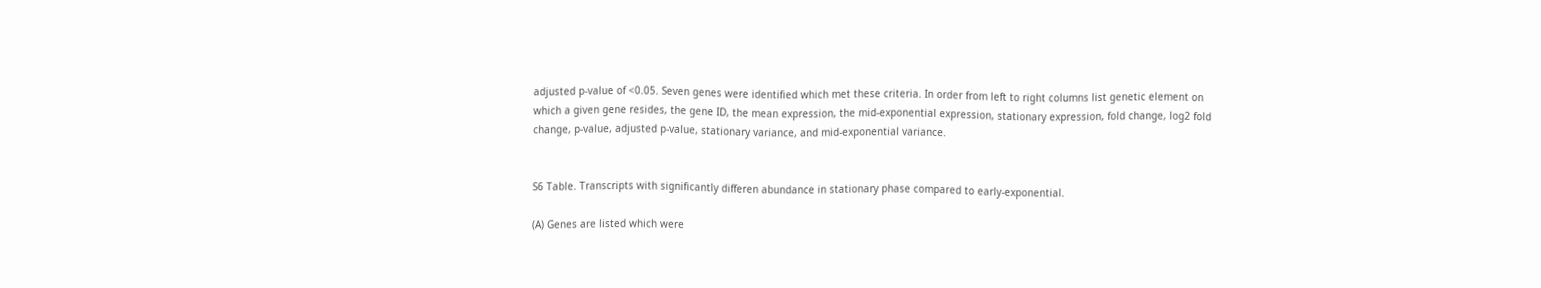adjusted p-value of <0.05. Seven genes were identified which met these criteria. In order from left to right columns list genetic element on which a given gene resides, the gene ID, the mean expression, the mid-exponential expression, stationary expression, fold change, log2 fold change, p-value, adjusted p-value, stationary variance, and mid-exponential variance.


S6 Table. Transcripts with significantly differen abundance in stationary phase compared to early-exponential.

(A) Genes are listed which were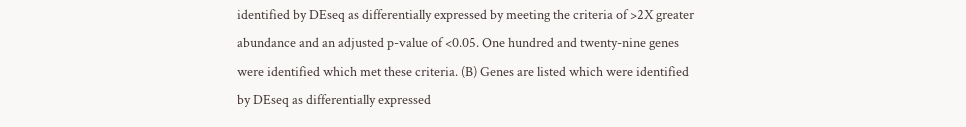identified by DEseq as differentially expressed by meeting the criteria of >2X greater abundance and an adjusted p-value of <0.05. One hundred and twenty-nine genes were identified which met these criteria. (B) Genes are listed which were identified by DEseq as differentially expressed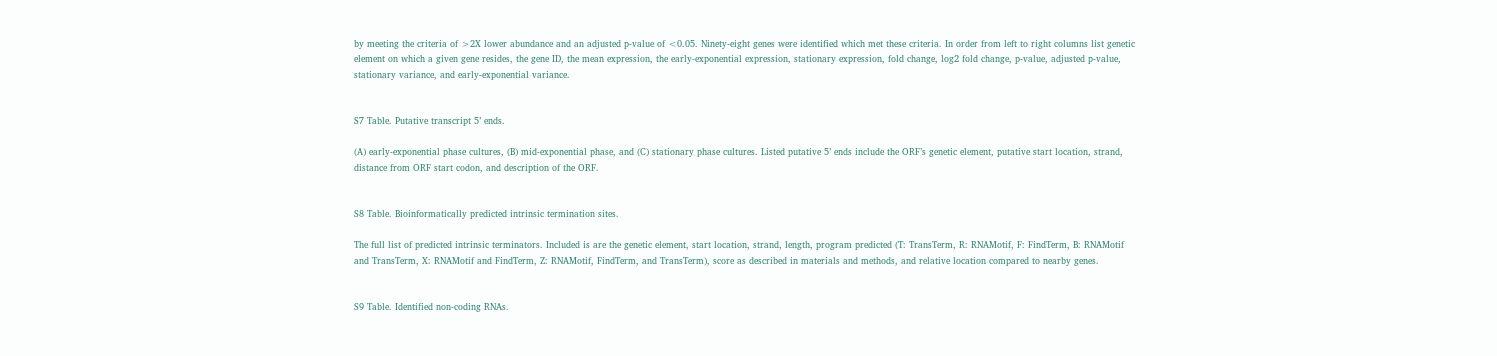by meeting the criteria of >2X lower abundance and an adjusted p-value of <0.05. Ninety-eight genes were identified which met these criteria. In order from left to right columns list genetic element on which a given gene resides, the gene ID, the mean expression, the early-exponential expression, stationary expression, fold change, log2 fold change, p-value, adjusted p-value, stationary variance, and early-exponential variance.


S7 Table. Putative transcript 5’ ends.

(A) early-exponential phase cultures, (B) mid-exponential phase, and (C) stationary phase cultures. Listed putative 5’ ends include the ORF’s genetic element, putative start location, strand, distance from ORF start codon, and description of the ORF.


S8 Table. Bioinformatically predicted intrinsic termination sites.

The full list of predicted intrinsic terminators. Included is are the genetic element, start location, strand, length, program predicted (T: TransTerm, R: RNAMotif, F: FindTerm, B: RNAMotif and TransTerm, X: RNAMotif and FindTerm, Z: RNAMotif, FindTerm, and TransTerm), score as described in materials and methods, and relative location compared to nearby genes.


S9 Table. Identified non-coding RNAs.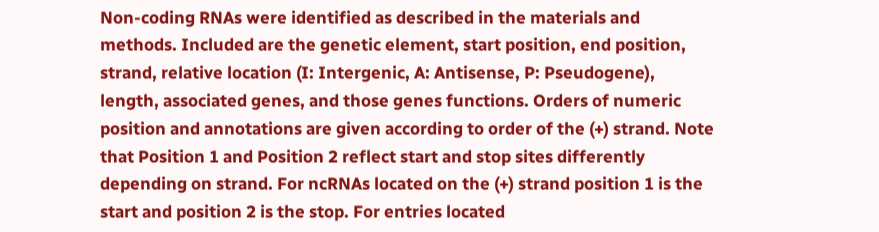Non-coding RNAs were identified as described in the materials and methods. Included are the genetic element, start position, end position, strand, relative location (I: Intergenic, A: Antisense, P: Pseudogene), length, associated genes, and those genes functions. Orders of numeric position and annotations are given according to order of the (+) strand. Note that Position 1 and Position 2 reflect start and stop sites differently depending on strand. For ncRNAs located on the (+) strand position 1 is the start and position 2 is the stop. For entries located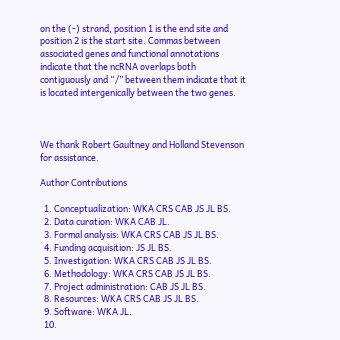on the (-) strand, position 1 is the end site and position 2 is the start site. Commas between associated genes and functional annotations indicate that the ncRNA overlaps both contiguously and “/” between them indicate that it is located intergenically between the two genes.



We thank Robert Gaultney and Holland Stevenson for assistance.

Author Contributions

  1. Conceptualization: WKA CRS CAB JS JL BS.
  2. Data curation: WKA CAB JL.
  3. Formal analysis: WKA CRS CAB JS JL BS.
  4. Funding acquisition: JS JL BS.
  5. Investigation: WKA CRS CAB JS JL BS.
  6. Methodology: WKA CRS CAB JS JL BS.
  7. Project administration: CAB JS JL BS.
  8. Resources: WKA CRS CAB JS JL BS.
  9. Software: WKA JL.
  10.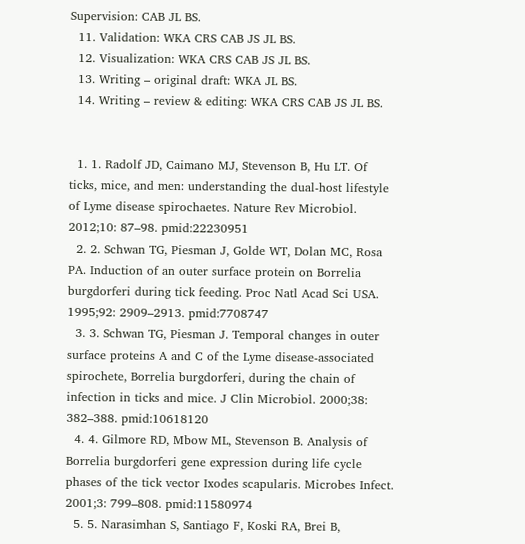Supervision: CAB JL BS.
  11. Validation: WKA CRS CAB JS JL BS.
  12. Visualization: WKA CRS CAB JS JL BS.
  13. Writing – original draft: WKA JL BS.
  14. Writing – review & editing: WKA CRS CAB JS JL BS.


  1. 1. Radolf JD, Caimano MJ, Stevenson B, Hu LT. Of ticks, mice, and men: understanding the dual-host lifestyle of Lyme disease spirochaetes. Nature Rev Microbiol. 2012;10: 87–98. pmid:22230951
  2. 2. Schwan TG, Piesman J, Golde WT, Dolan MC, Rosa PA. Induction of an outer surface protein on Borrelia burgdorferi during tick feeding. Proc Natl Acad Sci USA. 1995;92: 2909–2913. pmid:7708747
  3. 3. Schwan TG, Piesman J. Temporal changes in outer surface proteins A and C of the Lyme disease-associated spirochete, Borrelia burgdorferi, during the chain of infection in ticks and mice. J Clin Microbiol. 2000;38: 382–388. pmid:10618120
  4. 4. Gilmore RD, Mbow ML, Stevenson B. Analysis of Borrelia burgdorferi gene expression during life cycle phases of the tick vector Ixodes scapularis. Microbes Infect. 2001;3: 799–808. pmid:11580974
  5. 5. Narasimhan S, Santiago F, Koski RA, Brei B,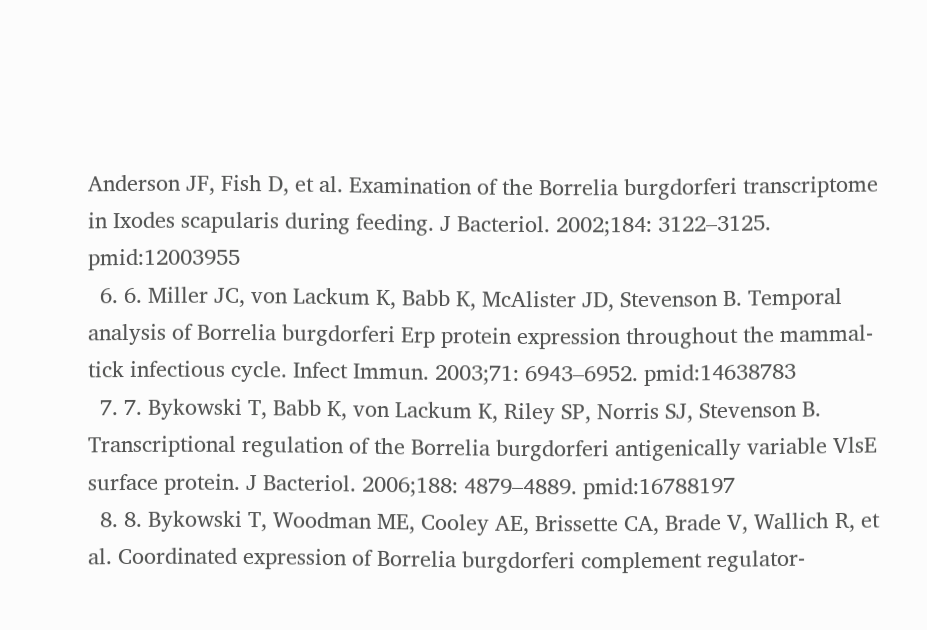Anderson JF, Fish D, et al. Examination of the Borrelia burgdorferi transcriptome in Ixodes scapularis during feeding. J Bacteriol. 2002;184: 3122–3125. pmid:12003955
  6. 6. Miller JC, von Lackum K, Babb K, McAlister JD, Stevenson B. Temporal analysis of Borrelia burgdorferi Erp protein expression throughout the mammal-tick infectious cycle. Infect Immun. 2003;71: 6943–6952. pmid:14638783
  7. 7. Bykowski T, Babb K, von Lackum K, Riley SP, Norris SJ, Stevenson B. Transcriptional regulation of the Borrelia burgdorferi antigenically variable VlsE surface protein. J Bacteriol. 2006;188: 4879–4889. pmid:16788197
  8. 8. Bykowski T, Woodman ME, Cooley AE, Brissette CA, Brade V, Wallich R, et al. Coordinated expression of Borrelia burgdorferi complement regulator-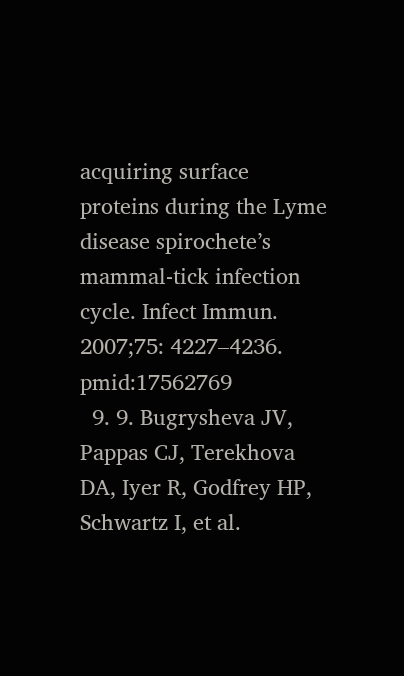acquiring surface proteins during the Lyme disease spirochete’s mammal-tick infection cycle. Infect Immun. 2007;75: 4227–4236. pmid:17562769
  9. 9. Bugrysheva JV, Pappas CJ, Terekhova DA, Iyer R, Godfrey HP, Schwartz I, et al.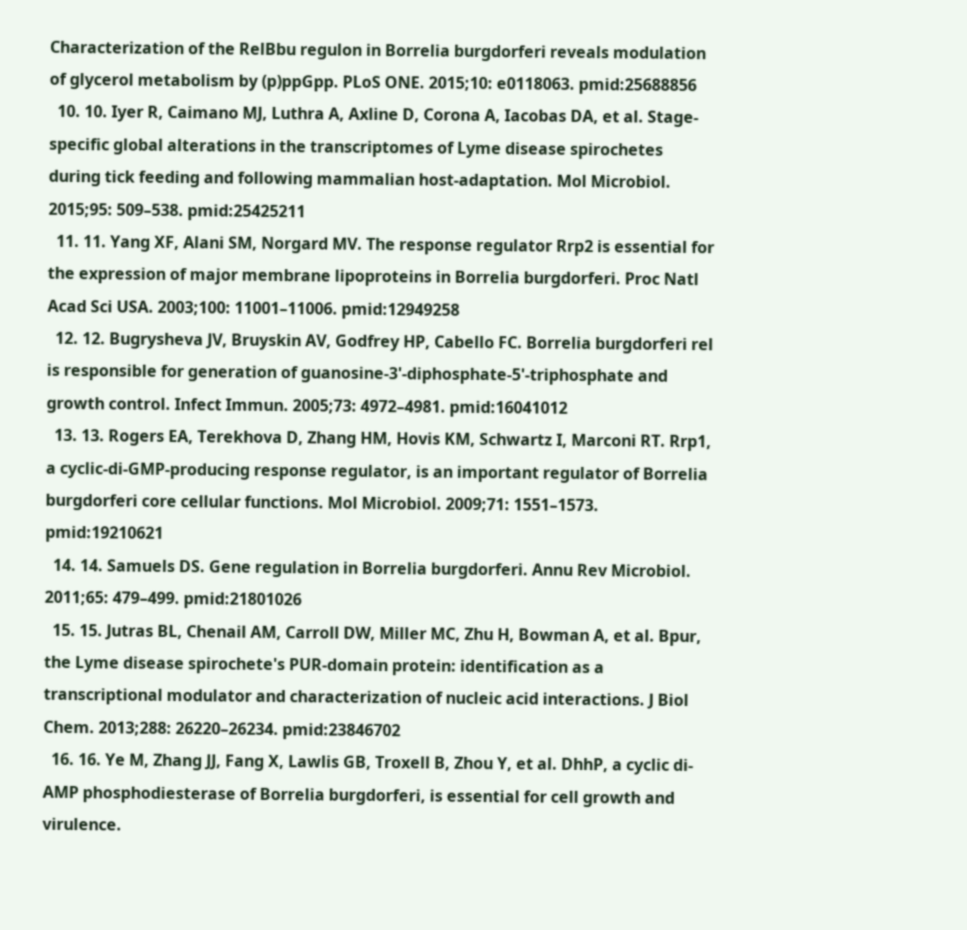Characterization of the RelBbu regulon in Borrelia burgdorferi reveals modulation of glycerol metabolism by (p)ppGpp. PLoS ONE. 2015;10: e0118063. pmid:25688856
  10. 10. Iyer R, Caimano MJ, Luthra A, Axline D, Corona A, Iacobas DA, et al. Stage-specific global alterations in the transcriptomes of Lyme disease spirochetes during tick feeding and following mammalian host-adaptation. Mol Microbiol. 2015;95: 509–538. pmid:25425211
  11. 11. Yang XF, Alani SM, Norgard MV. The response regulator Rrp2 is essential for the expression of major membrane lipoproteins in Borrelia burgdorferi. Proc Natl Acad Sci USA. 2003;100: 11001–11006. pmid:12949258
  12. 12. Bugrysheva JV, Bruyskin AV, Godfrey HP, Cabello FC. Borrelia burgdorferi rel is responsible for generation of guanosine-3'-diphosphate-5'-triphosphate and growth control. Infect Immun. 2005;73: 4972–4981. pmid:16041012
  13. 13. Rogers EA, Terekhova D, Zhang HM, Hovis KM, Schwartz I, Marconi RT. Rrp1, a cyclic-di-GMP-producing response regulator, is an important regulator of Borrelia burgdorferi core cellular functions. Mol Microbiol. 2009;71: 1551–1573. pmid:19210621
  14. 14. Samuels DS. Gene regulation in Borrelia burgdorferi. Annu Rev Microbiol. 2011;65: 479–499. pmid:21801026
  15. 15. Jutras BL, Chenail AM, Carroll DW, Miller MC, Zhu H, Bowman A, et al. Bpur, the Lyme disease spirochete's PUR-domain protein: identification as a transcriptional modulator and characterization of nucleic acid interactions. J Biol Chem. 2013;288: 26220–26234. pmid:23846702
  16. 16. Ye M, Zhang JJ, Fang X, Lawlis GB, Troxell B, Zhou Y, et al. DhhP, a cyclic di-AMP phosphodiesterase of Borrelia burgdorferi, is essential for cell growth and virulence.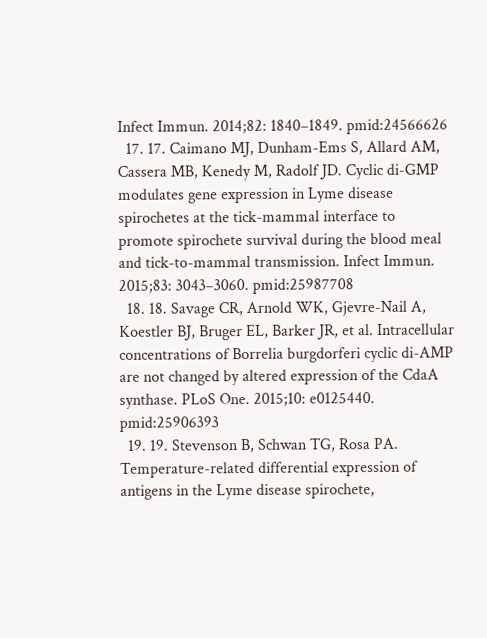Infect Immun. 2014;82: 1840–1849. pmid:24566626
  17. 17. Caimano MJ, Dunham-Ems S, Allard AM, Cassera MB, Kenedy M, Radolf JD. Cyclic di-GMP modulates gene expression in Lyme disease spirochetes at the tick-mammal interface to promote spirochete survival during the blood meal and tick-to-mammal transmission. Infect Immun. 2015;83: 3043–3060. pmid:25987708
  18. 18. Savage CR, Arnold WK, Gjevre-Nail A, Koestler BJ, Bruger EL, Barker JR, et al. Intracellular concentrations of Borrelia burgdorferi cyclic di-AMP are not changed by altered expression of the CdaA synthase. PLoS One. 2015;10: e0125440. pmid:25906393
  19. 19. Stevenson B, Schwan TG, Rosa PA. Temperature-related differential expression of antigens in the Lyme disease spirochete,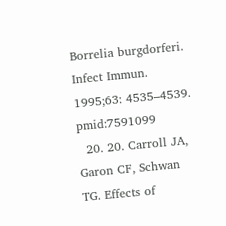Borrelia burgdorferi. Infect Immun. 1995;63: 4535–4539. pmid:7591099
  20. 20. Carroll JA, Garon CF, Schwan TG. Effects of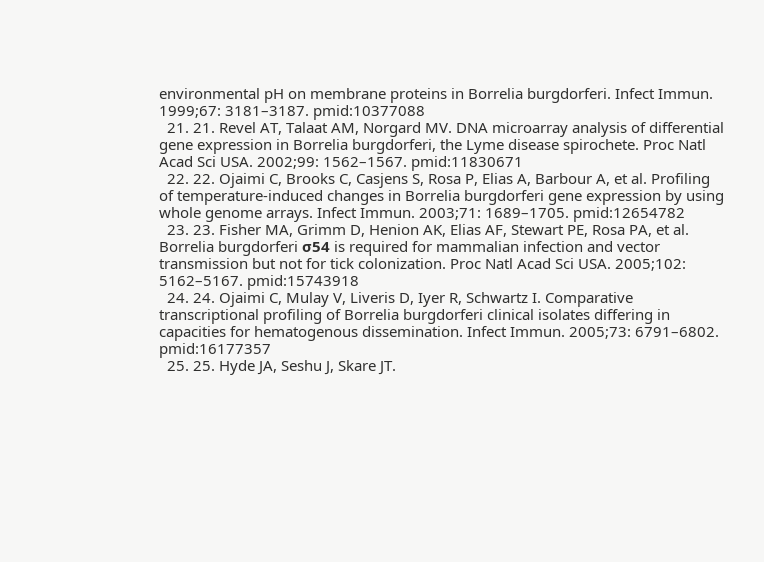environmental pH on membrane proteins in Borrelia burgdorferi. Infect Immun. 1999;67: 3181–3187. pmid:10377088
  21. 21. Revel AT, Talaat AM, Norgard MV. DNA microarray analysis of differential gene expression in Borrelia burgdorferi, the Lyme disease spirochete. Proc Natl Acad Sci USA. 2002;99: 1562–1567. pmid:11830671
  22. 22. Ojaimi C, Brooks C, Casjens S, Rosa P, Elias A, Barbour A, et al. Profiling of temperature-induced changes in Borrelia burgdorferi gene expression by using whole genome arrays. Infect Immun. 2003;71: 1689–1705. pmid:12654782
  23. 23. Fisher MA, Grimm D, Henion AK, Elias AF, Stewart PE, Rosa PA, et al. Borrelia burgdorferi σ54 is required for mammalian infection and vector transmission but not for tick colonization. Proc Natl Acad Sci USA. 2005;102: 5162–5167. pmid:15743918
  24. 24. Ojaimi C, Mulay V, Liveris D, Iyer R, Schwartz I. Comparative transcriptional profiling of Borrelia burgdorferi clinical isolates differing in capacities for hematogenous dissemination. Infect Immun. 2005;73: 6791–6802. pmid:16177357
  25. 25. Hyde JA, Seshu J, Skare JT.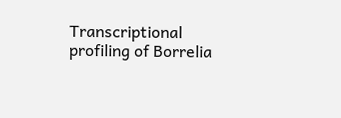Transcriptional profiling of Borrelia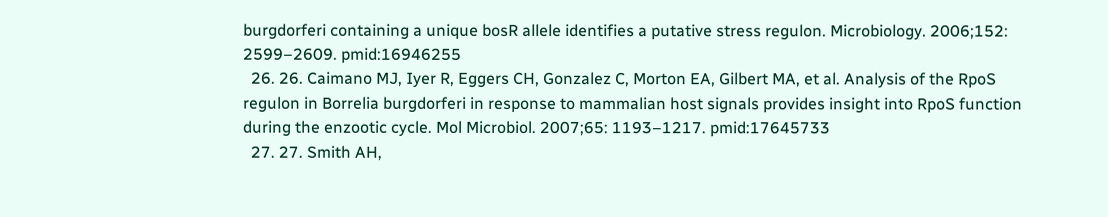burgdorferi containing a unique bosR allele identifies a putative stress regulon. Microbiology. 2006;152: 2599–2609. pmid:16946255
  26. 26. Caimano MJ, Iyer R, Eggers CH, Gonzalez C, Morton EA, Gilbert MA, et al. Analysis of the RpoS regulon in Borrelia burgdorferi in response to mammalian host signals provides insight into RpoS function during the enzootic cycle. Mol Microbiol. 2007;65: 1193–1217. pmid:17645733
  27. 27. Smith AH,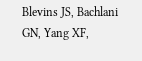Blevins JS, Bachlani GN, Yang XF,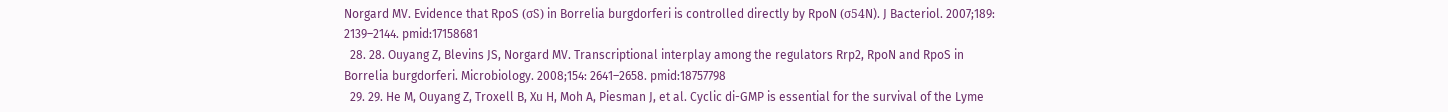Norgard MV. Evidence that RpoS (σS) in Borrelia burgdorferi is controlled directly by RpoN (σ54N). J Bacteriol. 2007;189: 2139–2144. pmid:17158681
  28. 28. Ouyang Z, Blevins JS, Norgard MV. Transcriptional interplay among the regulators Rrp2, RpoN and RpoS in Borrelia burgdorferi. Microbiology. 2008;154: 2641–2658. pmid:18757798
  29. 29. He M, Ouyang Z, Troxell B, Xu H, Moh A, Piesman J, et al. Cyclic di-GMP is essential for the survival of the Lyme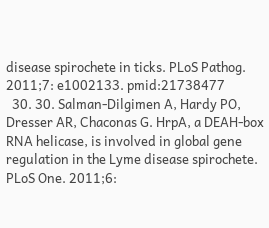disease spirochete in ticks. PLoS Pathog. 2011;7: e1002133. pmid:21738477
  30. 30. Salman-Dilgimen A, Hardy PO, Dresser AR, Chaconas G. HrpA, a DEAH-box RNA helicase, is involved in global gene regulation in the Lyme disease spirochete. PLoS One. 2011;6: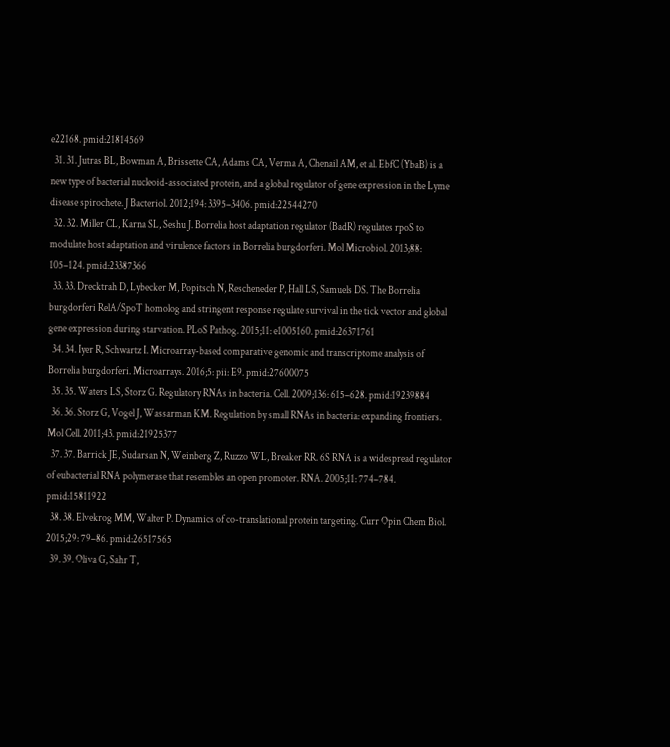e22168. pmid:21814569
  31. 31. Jutras BL, Bowman A, Brissette CA, Adams CA, Verma A, Chenail AM, et al. EbfC (YbaB) is a new type of bacterial nucleoid-associated protein, and a global regulator of gene expression in the Lyme disease spirochete. J Bacteriol. 2012;194: 3395–3406. pmid:22544270
  32. 32. Miller CL, Karna SL, Seshu J. Borrelia host adaptation regulator (BadR) regulates rpoS to modulate host adaptation and virulence factors in Borrelia burgdorferi. Mol Microbiol. 2013;88: 105–124. pmid:23387366
  33. 33. Drecktrah D, Lybecker M, Popitsch N, Rescheneder P, Hall LS, Samuels DS. The Borrelia burgdorferi RelA/SpoT homolog and stringent response regulate survival in the tick vector and global gene expression during starvation. PLoS Pathog. 2015;11: e1005160. pmid:26371761
  34. 34. Iyer R, Schwartz I. Microarray-based comparative genomic and transcriptome analysis of Borrelia burgdorferi. Microarrays. 2016;5: pii: E9. pmid:27600075
  35. 35. Waters LS, Storz G. Regulatory RNAs in bacteria. Cell. 2009;136: 615–628. pmid:19239884
  36. 36. Storz G, Vogel J, Wassarman KM. Regulation by small RNAs in bacteria: expanding frontiers. Mol Cell. 2011;43. pmid:21925377
  37. 37. Barrick JE, Sudarsan N, Weinberg Z, Ruzzo WL, Breaker RR. 6S RNA is a widespread regulator of eubacterial RNA polymerase that resembles an open promoter. RNA. 2005;11: 774–784. pmid:15811922
  38. 38. Elvekrog MM, Walter P. Dynamics of co-translational protein targeting. Curr Opin Chem Biol. 2015;29: 79–86. pmid:26517565
  39. 39. Oliva G, Sahr T,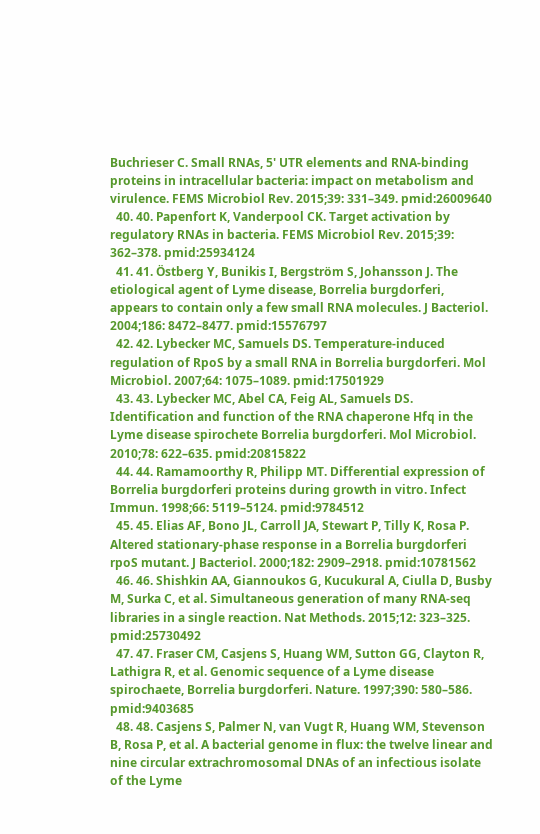Buchrieser C. Small RNAs, 5' UTR elements and RNA-binding proteins in intracellular bacteria: impact on metabolism and virulence. FEMS Microbiol Rev. 2015;39: 331–349. pmid:26009640
  40. 40. Papenfort K, Vanderpool CK. Target activation by regulatory RNAs in bacteria. FEMS Microbiol Rev. 2015;39: 362–378. pmid:25934124
  41. 41. Östberg Y, Bunikis I, Bergström S, Johansson J. The etiological agent of Lyme disease, Borrelia burgdorferi, appears to contain only a few small RNA molecules. J Bacteriol. 2004;186: 8472–8477. pmid:15576797
  42. 42. Lybecker MC, Samuels DS. Temperature-induced regulation of RpoS by a small RNA in Borrelia burgdorferi. Mol Microbiol. 2007;64: 1075–1089. pmid:17501929
  43. 43. Lybecker MC, Abel CA, Feig AL, Samuels DS. Identification and function of the RNA chaperone Hfq in the Lyme disease spirochete Borrelia burgdorferi. Mol Microbiol. 2010;78: 622–635. pmid:20815822
  44. 44. Ramamoorthy R, Philipp MT. Differential expression of Borrelia burgdorferi proteins during growth in vitro. Infect Immun. 1998;66: 5119–5124. pmid:9784512
  45. 45. Elias AF, Bono JL, Carroll JA, Stewart P, Tilly K, Rosa P. Altered stationary-phase response in a Borrelia burgdorferi rpoS mutant. J Bacteriol. 2000;182: 2909–2918. pmid:10781562
  46. 46. Shishkin AA, Giannoukos G, Kucukural A, Ciulla D, Busby M, Surka C, et al. Simultaneous generation of many RNA-seq libraries in a single reaction. Nat Methods. 2015;12: 323–325. pmid:25730492
  47. 47. Fraser CM, Casjens S, Huang WM, Sutton GG, Clayton R, Lathigra R, et al. Genomic sequence of a Lyme disease spirochaete, Borrelia burgdorferi. Nature. 1997;390: 580–586. pmid:9403685
  48. 48. Casjens S, Palmer N, van Vugt R, Huang WM, Stevenson B, Rosa P, et al. A bacterial genome in flux: the twelve linear and nine circular extrachromosomal DNAs of an infectious isolate of the Lyme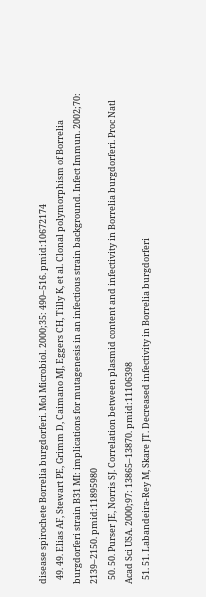disease spirochete Borrelia burgdorferi. Mol Microbiol. 2000;35: 490–516. pmid:10672174
  49. 49. Elias AF, Stewart PE, Grimm D, Caimano MJ, Eggers CH, Tilly K, et al. Clonal polymorphism of Borrelia burgdorferi strain B31 MI: implications for mutagenesis in an infectious strain background. Infect Immun. 2002;70: 2139–2150. pmid:11895980
  50. 50. Purser JE, Norris SJ. Correlation between plasmid content and infectivity in Borrelia burgdorferi. Proc Natl Acad Sci USA. 2000;97: 13865–13870. pmid:11106398
  51. 51. Labandeira-Rey M, Skare JT. Decreased infectivity in Borrelia burgdorferi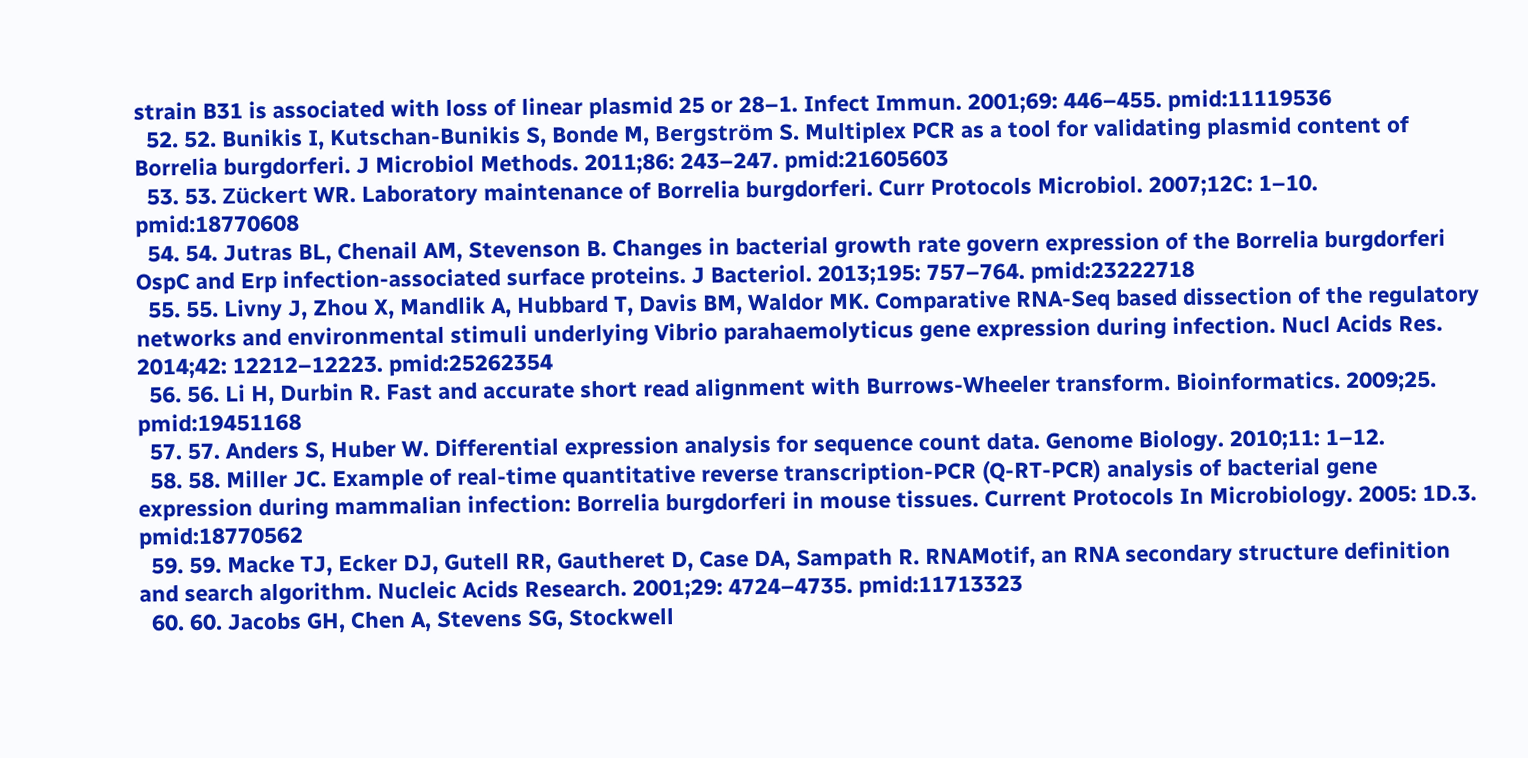strain B31 is associated with loss of linear plasmid 25 or 28–1. Infect Immun. 2001;69: 446–455. pmid:11119536
  52. 52. Bunikis I, Kutschan-Bunikis S, Bonde M, Bergström S. Multiplex PCR as a tool for validating plasmid content of Borrelia burgdorferi. J Microbiol Methods. 2011;86: 243–247. pmid:21605603
  53. 53. Zückert WR. Laboratory maintenance of Borrelia burgdorferi. Curr Protocols Microbiol. 2007;12C: 1–10. pmid:18770608
  54. 54. Jutras BL, Chenail AM, Stevenson B. Changes in bacterial growth rate govern expression of the Borrelia burgdorferi OspC and Erp infection-associated surface proteins. J Bacteriol. 2013;195: 757–764. pmid:23222718
  55. 55. Livny J, Zhou X, Mandlik A, Hubbard T, Davis BM, Waldor MK. Comparative RNA-Seq based dissection of the regulatory networks and environmental stimuli underlying Vibrio parahaemolyticus gene expression during infection. Nucl Acids Res. 2014;42: 12212–12223. pmid:25262354
  56. 56. Li H, Durbin R. Fast and accurate short read alignment with Burrows-Wheeler transform. Bioinformatics. 2009;25. pmid:19451168
  57. 57. Anders S, Huber W. Differential expression analysis for sequence count data. Genome Biology. 2010;11: 1–12.
  58. 58. Miller JC. Example of real-time quantitative reverse transcription-PCR (Q-RT-PCR) analysis of bacterial gene expression during mammalian infection: Borrelia burgdorferi in mouse tissues. Current Protocols In Microbiology. 2005: 1D.3. pmid:18770562
  59. 59. Macke TJ, Ecker DJ, Gutell RR, Gautheret D, Case DA, Sampath R. RNAMotif, an RNA secondary structure definition and search algorithm. Nucleic Acids Research. 2001;29: 4724–4735. pmid:11713323
  60. 60. Jacobs GH, Chen A, Stevens SG, Stockwell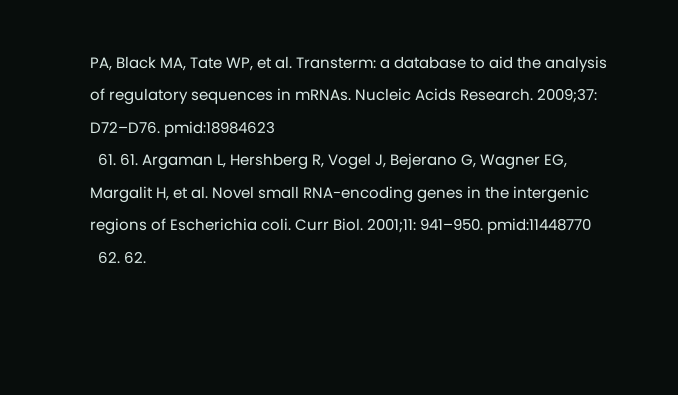PA, Black MA, Tate WP, et al. Transterm: a database to aid the analysis of regulatory sequences in mRNAs. Nucleic Acids Research. 2009;37: D72–D76. pmid:18984623
  61. 61. Argaman L, Hershberg R, Vogel J, Bejerano G, Wagner EG, Margalit H, et al. Novel small RNA-encoding genes in the intergenic regions of Escherichia coli. Curr Biol. 2001;11: 941–950. pmid:11448770
  62. 62.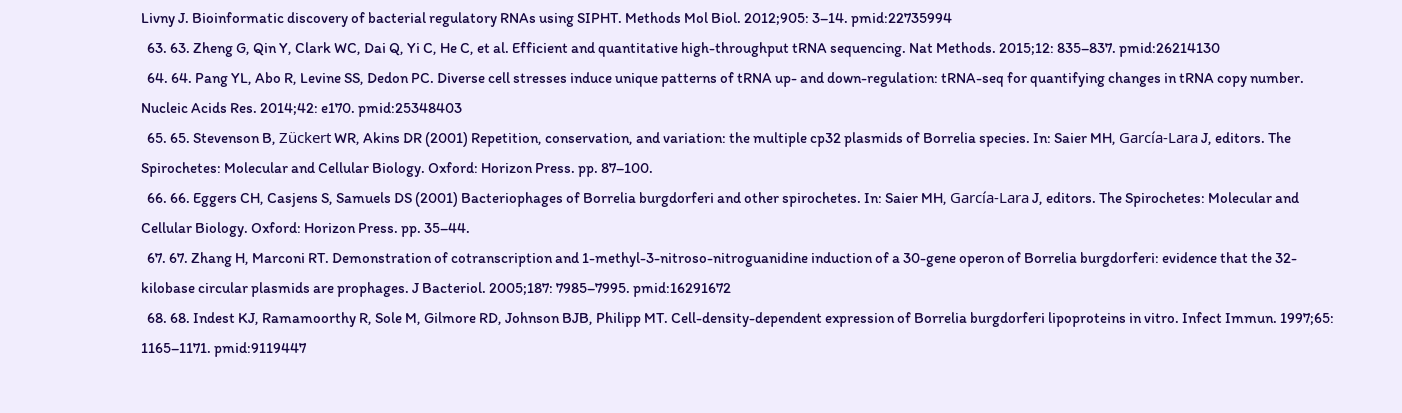Livny J. Bioinformatic discovery of bacterial regulatory RNAs using SIPHT. Methods Mol Biol. 2012;905: 3–14. pmid:22735994
  63. 63. Zheng G, Qin Y, Clark WC, Dai Q, Yi C, He C, et al. Efficient and quantitative high-throughput tRNA sequencing. Nat Methods. 2015;12: 835–837. pmid:26214130
  64. 64. Pang YL, Abo R, Levine SS, Dedon PC. Diverse cell stresses induce unique patterns of tRNA up- and down-regulation: tRNA-seq for quantifying changes in tRNA copy number. Nucleic Acids Res. 2014;42: e170. pmid:25348403
  65. 65. Stevenson B, Zückert WR, Akins DR (2001) Repetition, conservation, and variation: the multiple cp32 plasmids of Borrelia species. In: Saier MH, García-Lara J, editors. The Spirochetes: Molecular and Cellular Biology. Oxford: Horizon Press. pp. 87–100.
  66. 66. Eggers CH, Casjens S, Samuels DS (2001) Bacteriophages of Borrelia burgdorferi and other spirochetes. In: Saier MH, García-Lara J, editors. The Spirochetes: Molecular and Cellular Biology. Oxford: Horizon Press. pp. 35–44.
  67. 67. Zhang H, Marconi RT. Demonstration of cotranscription and 1-methyl-3-nitroso-nitroguanidine induction of a 30-gene operon of Borrelia burgdorferi: evidence that the 32-kilobase circular plasmids are prophages. J Bacteriol. 2005;187: 7985–7995. pmid:16291672
  68. 68. Indest KJ, Ramamoorthy R, Sole M, Gilmore RD, Johnson BJB, Philipp MT. Cell-density-dependent expression of Borrelia burgdorferi lipoproteins in vitro. Infect Immun. 1997;65: 1165–1171. pmid:9119447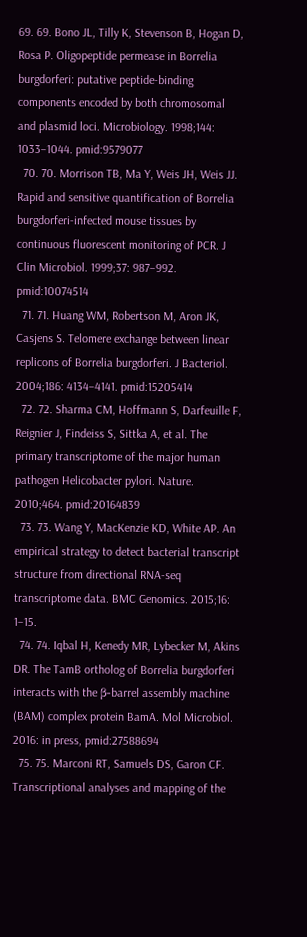69. 69. Bono JL, Tilly K, Stevenson B, Hogan D, Rosa P. Oligopeptide permease in Borrelia burgdorferi: putative peptide-binding components encoded by both chromosomal and plasmid loci. Microbiology. 1998;144: 1033–1044. pmid:9579077
  70. 70. Morrison TB, Ma Y, Weis JH, Weis JJ. Rapid and sensitive quantification of Borrelia burgdorferi-infected mouse tissues by continuous fluorescent monitoring of PCR. J Clin Microbiol. 1999;37: 987–992. pmid:10074514
  71. 71. Huang WM, Robertson M, Aron JK, Casjens S. Telomere exchange between linear replicons of Borrelia burgdorferi. J Bacteriol. 2004;186: 4134–4141. pmid:15205414
  72. 72. Sharma CM, Hoffmann S, Darfeuille F, Reignier J, Findeiss S, Sittka A, et al. The primary transcriptome of the major human pathogen Helicobacter pylori. Nature. 2010;464. pmid:20164839
  73. 73. Wang Y, MacKenzie KD, White AP. An empirical strategy to detect bacterial transcript structure from directional RNA-seq transcriptome data. BMC Genomics. 2015;16: 1–15.
  74. 74. Iqbal H, Kenedy MR, Lybecker M, Akins DR. The TamB ortholog of Borrelia burgdorferi interacts with the β-barrel assembly machine (BAM) complex protein BamA. Mol Microbiol. 2016: in press, pmid:27588694
  75. 75. Marconi RT, Samuels DS, Garon CF. Transcriptional analyses and mapping of the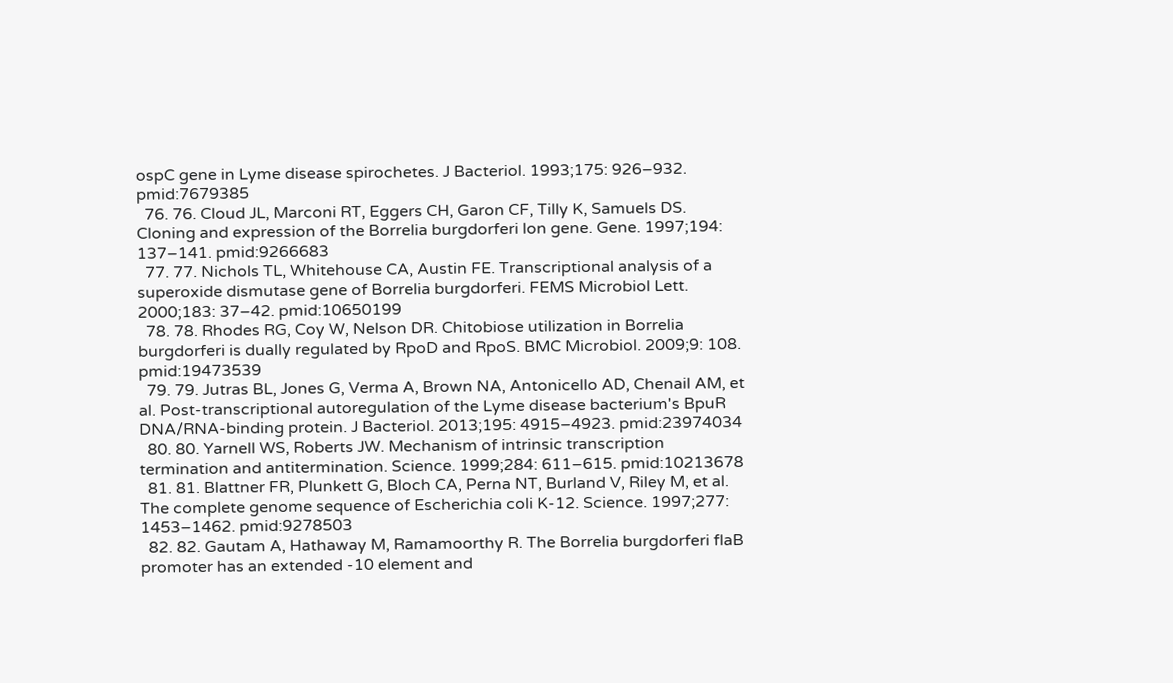ospC gene in Lyme disease spirochetes. J Bacteriol. 1993;175: 926–932. pmid:7679385
  76. 76. Cloud JL, Marconi RT, Eggers CH, Garon CF, Tilly K, Samuels DS. Cloning and expression of the Borrelia burgdorferi lon gene. Gene. 1997;194: 137–141. pmid:9266683
  77. 77. Nichols TL, Whitehouse CA, Austin FE. Transcriptional analysis of a superoxide dismutase gene of Borrelia burgdorferi. FEMS Microbiol Lett. 2000;183: 37–42. pmid:10650199
  78. 78. Rhodes RG, Coy W, Nelson DR. Chitobiose utilization in Borrelia burgdorferi is dually regulated by RpoD and RpoS. BMC Microbiol. 2009;9: 108. pmid:19473539
  79. 79. Jutras BL, Jones G, Verma A, Brown NA, Antonicello AD, Chenail AM, et al. Post-transcriptional autoregulation of the Lyme disease bacterium's BpuR DNA/RNA-binding protein. J Bacteriol. 2013;195: 4915–4923. pmid:23974034
  80. 80. Yarnell WS, Roberts JW. Mechanism of intrinsic transcription termination and antitermination. Science. 1999;284: 611–615. pmid:10213678
  81. 81. Blattner FR, Plunkett G, Bloch CA, Perna NT, Burland V, Riley M, et al. The complete genome sequence of Escherichia coli K-12. Science. 1997;277: 1453–1462. pmid:9278503
  82. 82. Gautam A, Hathaway M, Ramamoorthy R. The Borrelia burgdorferi flaB promoter has an extended -10 element and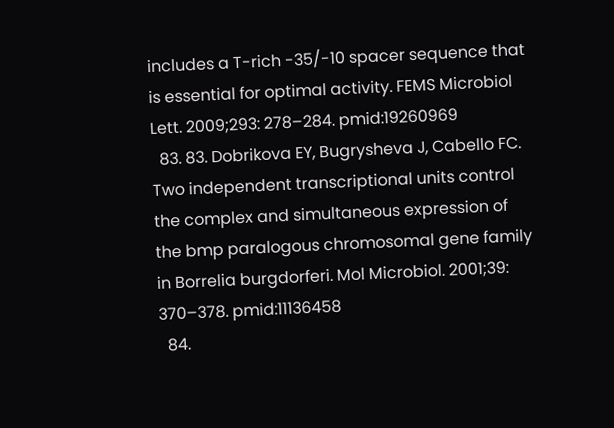includes a T-rich -35/-10 spacer sequence that is essential for optimal activity. FEMS Microbiol Lett. 2009;293: 278–284. pmid:19260969
  83. 83. Dobrikova EY, Bugrysheva J, Cabello FC. Two independent transcriptional units control the complex and simultaneous expression of the bmp paralogous chromosomal gene family in Borrelia burgdorferi. Mol Microbiol. 2001;39: 370–378. pmid:11136458
  84.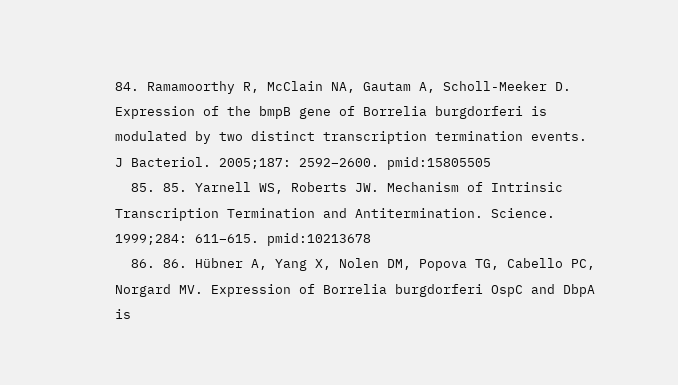84. Ramamoorthy R, McClain NA, Gautam A, Scholl-Meeker D. Expression of the bmpB gene of Borrelia burgdorferi is modulated by two distinct transcription termination events. J Bacteriol. 2005;187: 2592–2600. pmid:15805505
  85. 85. Yarnell WS, Roberts JW. Mechanism of Intrinsic Transcription Termination and Antitermination. Science. 1999;284: 611–615. pmid:10213678
  86. 86. Hübner A, Yang X, Nolen DM, Popova TG, Cabello PC, Norgard MV. Expression of Borrelia burgdorferi OspC and DbpA is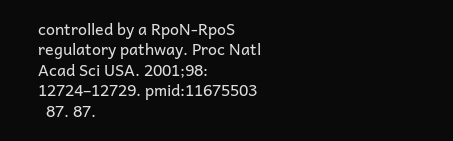controlled by a RpoN-RpoS regulatory pathway. Proc Natl Acad Sci USA. 2001;98: 12724–12729. pmid:11675503
  87. 87.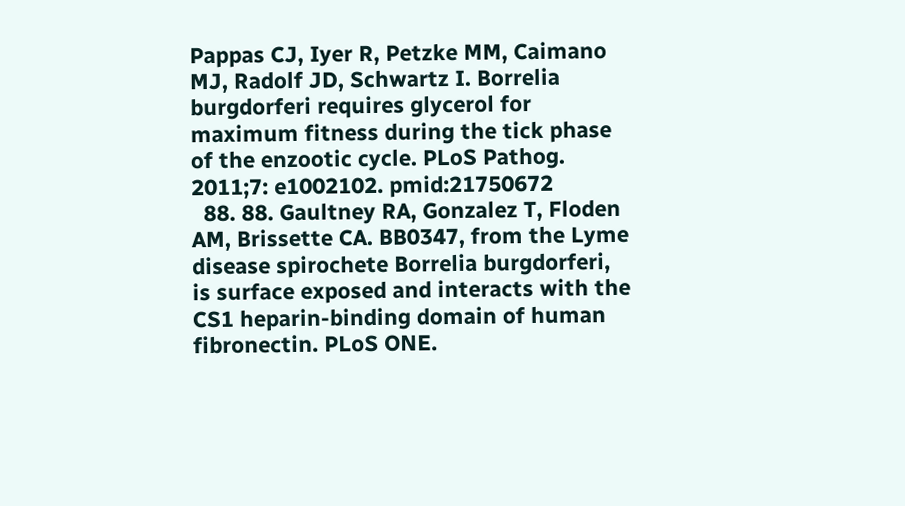Pappas CJ, Iyer R, Petzke MM, Caimano MJ, Radolf JD, Schwartz I. Borrelia burgdorferi requires glycerol for maximum fitness during the tick phase of the enzootic cycle. PLoS Pathog. 2011;7: e1002102. pmid:21750672
  88. 88. Gaultney RA, Gonzalez T, Floden AM, Brissette CA. BB0347, from the Lyme disease spirochete Borrelia burgdorferi, is surface exposed and interacts with the CS1 heparin-binding domain of human fibronectin. PLoS ONE.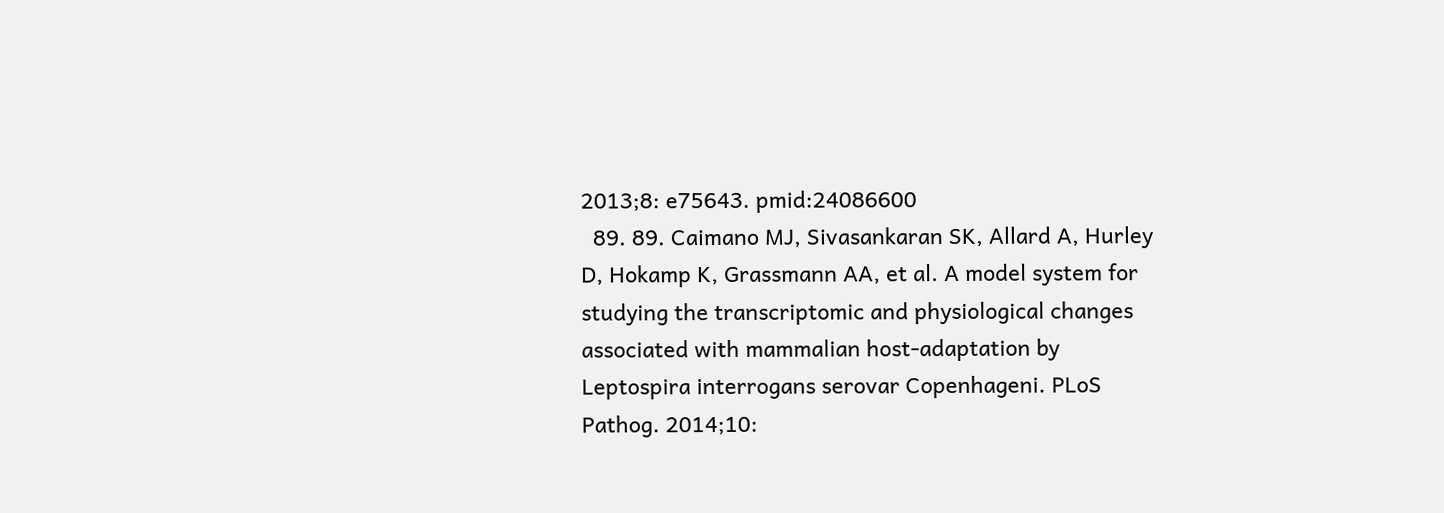2013;8: e75643. pmid:24086600
  89. 89. Caimano MJ, Sivasankaran SK, Allard A, Hurley D, Hokamp K, Grassmann AA, et al. A model system for studying the transcriptomic and physiological changes associated with mammalian host-adaptation by Leptospira interrogans serovar Copenhageni. PLoS Pathog. 2014;10: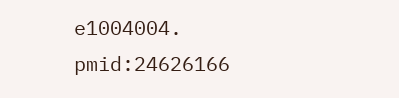e1004004. pmid:24626166